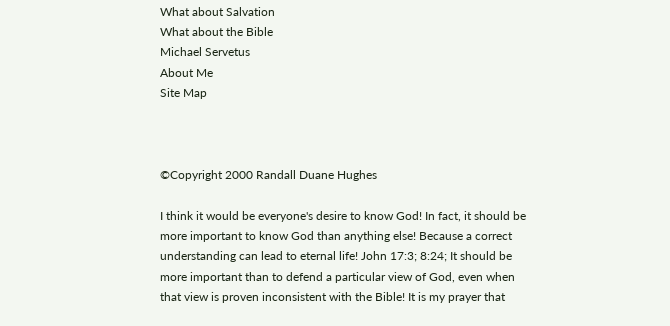What about Salvation
What about the Bible
Michael Servetus
About Me
Site Map



©Copyright 2000 Randall Duane Hughes

I think it would be everyone's desire to know God! In fact, it should be more important to know God than anything else! Because a correct understanding can lead to eternal life! John 17:3; 8:24; It should be more important than to defend a particular view of God, even when that view is proven inconsistent with the Bible! It is my prayer that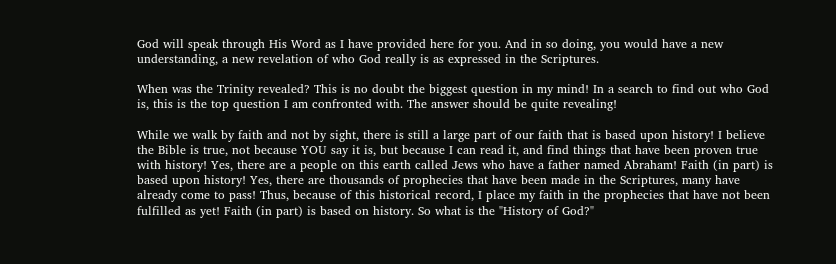God will speak through His Word as I have provided here for you. And in so doing, you would have a new understanding, a new revelation of who God really is as expressed in the Scriptures.

When was the Trinity revealed? This is no doubt the biggest question in my mind! In a search to find out who God is, this is the top question I am confronted with. The answer should be quite revealing!

While we walk by faith and not by sight, there is still a large part of our faith that is based upon history! I believe the Bible is true, not because YOU say it is, but because I can read it, and find things that have been proven true with history! Yes, there are a people on this earth called Jews who have a father named Abraham! Faith (in part) is based upon history! Yes, there are thousands of prophecies that have been made in the Scriptures, many have already come to pass! Thus, because of this historical record, I place my faith in the prophecies that have not been fulfilled as yet! Faith (in part) is based on history. So what is the "History of God?"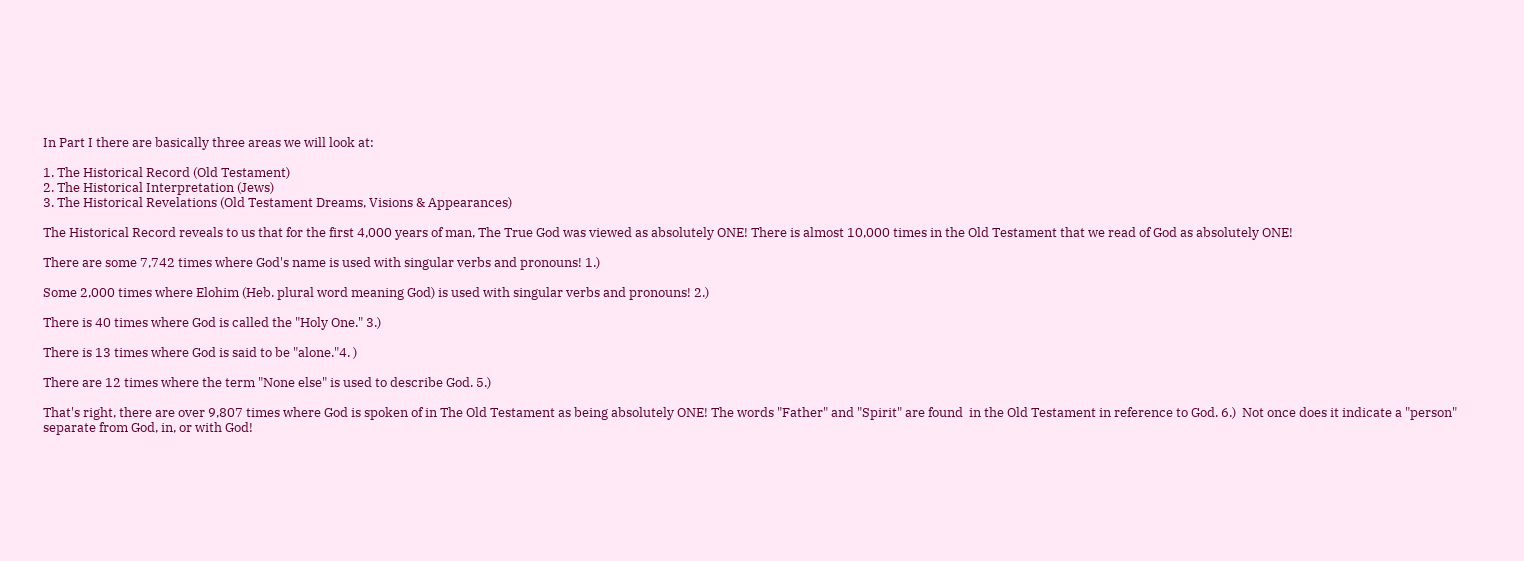In Part I there are basically three areas we will look at:

1. The Historical Record (Old Testament)
2. The Historical Interpretation (Jews)
3. The Historical Revelations (Old Testament Dreams, Visions & Appearances)

The Historical Record reveals to us that for the first 4,000 years of man, The True God was viewed as absolutely ONE! There is almost 10,000 times in the Old Testament that we read of God as absolutely ONE!

There are some 7,742 times where God's name is used with singular verbs and pronouns! 1.)

Some 2,000 times where Elohim (Heb. plural word meaning God) is used with singular verbs and pronouns! 2.)

There is 40 times where God is called the "Holy One." 3.)

There is 13 times where God is said to be "alone."4. )

There are 12 times where the term "None else" is used to describe God. 5.)

That's right, there are over 9,807 times where God is spoken of in The Old Testament as being absolutely ONE! The words "Father" and "Spirit" are found  in the Old Testament in reference to God. 6.)  Not once does it indicate a "person" separate from God, in, or with God!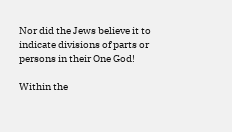Nor did the Jews believe it to indicate divisions of parts or persons in their One God!

Within the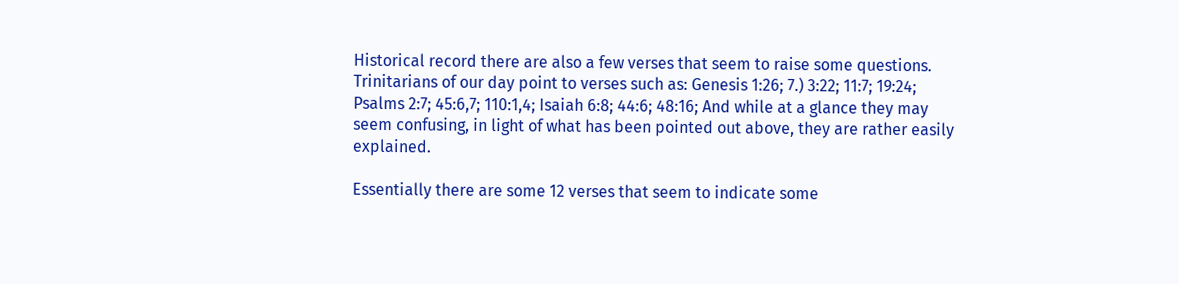Historical record there are also a few verses that seem to raise some questions. Trinitarians of our day point to verses such as: Genesis 1:26; 7.) 3:22; 11:7; 19:24; Psalms 2:7; 45:6,7; 110:1,4; Isaiah 6:8; 44:6; 48:16; And while at a glance they may seem confusing, in light of what has been pointed out above, they are rather easily explained.

Essentially there are some 12 verses that seem to indicate some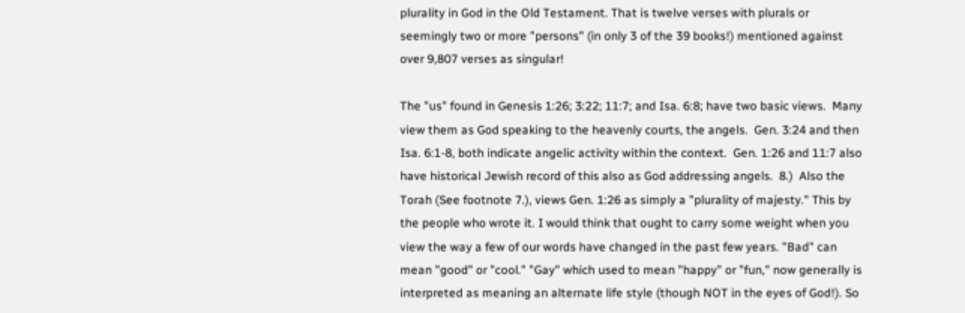plurality in God in the Old Testament. That is twelve verses with plurals or seemingly two or more "persons" (in only 3 of the 39 books!) mentioned against over 9,807 verses as singular!

The "us" found in Genesis 1:26; 3:22; 11:7; and Isa. 6:8; have two basic views.  Many view them as God speaking to the heavenly courts, the angels.  Gen. 3:24 and then Isa. 6:1-8, both indicate angelic activity within the context.  Gen. 1:26 and 11:7 also have historical Jewish record of this also as God addressing angels.  8.)  Also the Torah (See footnote 7.), views Gen. 1:26 as simply a "plurality of majesty." This by the people who wrote it. I would think that ought to carry some weight when you view the way a few of our words have changed in the past few years. "Bad" can mean "good" or "cool." "Gay" which used to mean "happy" or "fun," now generally is interpreted as meaning an alternate life style (though NOT in the eyes of God!). So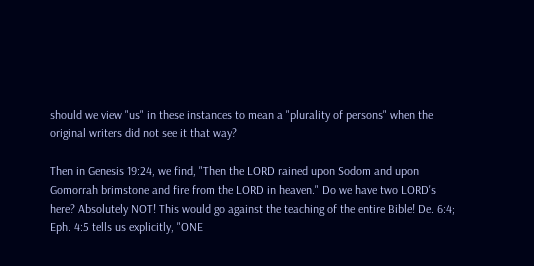should we view "us" in these instances to mean a "plurality of persons" when the original writers did not see it that way?

Then in Genesis 19:24, we find, "Then the LORD rained upon Sodom and upon Gomorrah brimstone and fire from the LORD in heaven." Do we have two LORD's here? Absolutely NOT! This would go against the teaching of the entire Bible! De. 6:4; Eph. 4:5 tells us explicitly, "ONE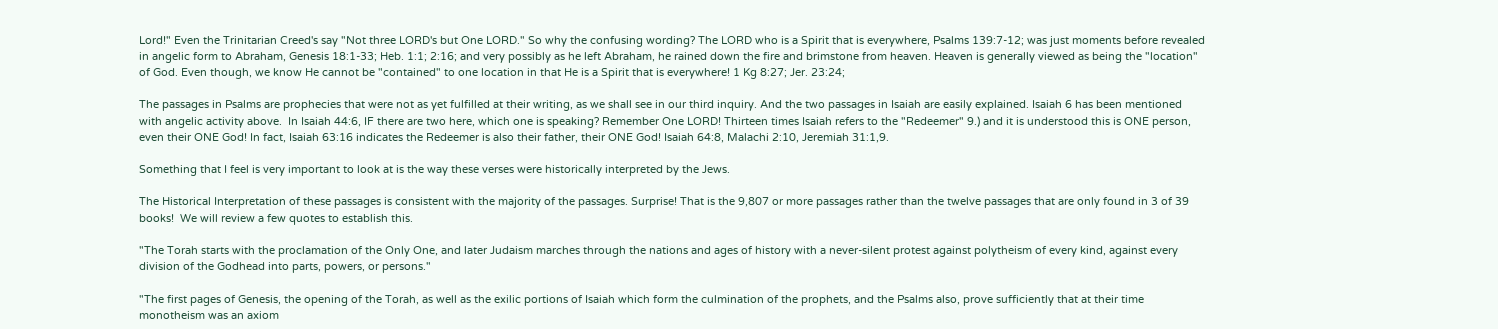Lord!" Even the Trinitarian Creed's say "Not three LORD's but One LORD." So why the confusing wording? The LORD who is a Spirit that is everywhere, Psalms 139:7-12; was just moments before revealed in angelic form to Abraham, Genesis 18:1-33; Heb. 1:1; 2:16; and very possibly as he left Abraham, he rained down the fire and brimstone from heaven. Heaven is generally viewed as being the "location" of God. Even though, we know He cannot be "contained" to one location in that He is a Spirit that is everywhere! 1 Kg 8:27; Jer. 23:24;

The passages in Psalms are prophecies that were not as yet fulfilled at their writing, as we shall see in our third inquiry. And the two passages in Isaiah are easily explained. Isaiah 6 has been mentioned with angelic activity above.  In Isaiah 44:6, IF there are two here, which one is speaking? Remember One LORD! Thirteen times Isaiah refers to the "Redeemer" 9.) and it is understood this is ONE person, even their ONE God! In fact, Isaiah 63:16 indicates the Redeemer is also their father, their ONE God! Isaiah 64:8, Malachi 2:10, Jeremiah 31:1,9.

Something that I feel is very important to look at is the way these verses were historically interpreted by the Jews.

The Historical Interpretation of these passages is consistent with the majority of the passages. Surprise! That is the 9,807 or more passages rather than the twelve passages that are only found in 3 of 39 books!  We will review a few quotes to establish this.

"The Torah starts with the proclamation of the Only One, and later Judaism marches through the nations and ages of history with a never-silent protest against polytheism of every kind, against every division of the Godhead into parts, powers, or persons."

"The first pages of Genesis, the opening of the Torah, as well as the exilic portions of Isaiah which form the culmination of the prophets, and the Psalms also, prove sufficiently that at their time monotheism was an axiom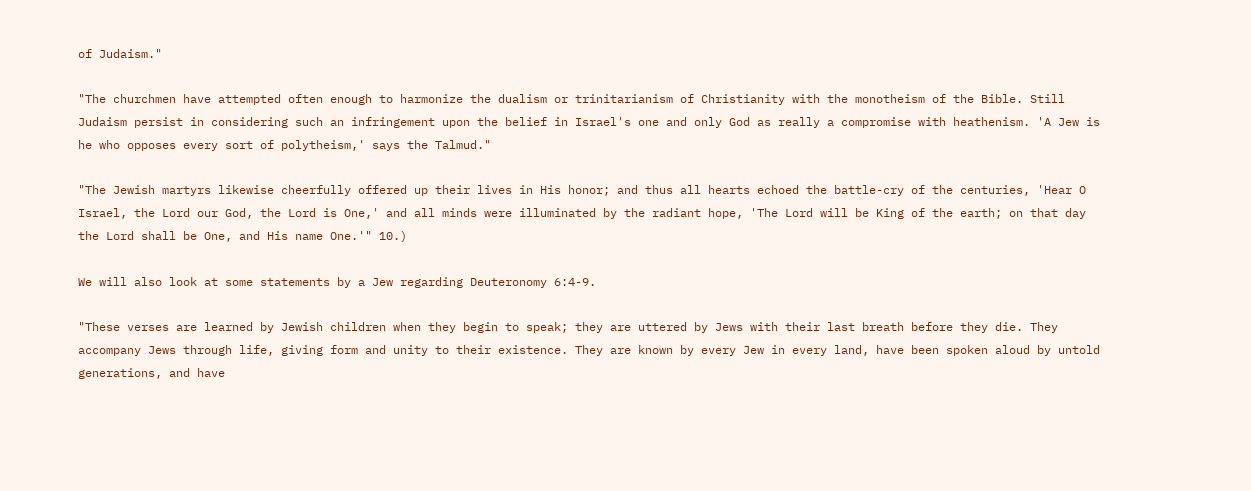of Judaism."

"The churchmen have attempted often enough to harmonize the dualism or trinitarianism of Christianity with the monotheism of the Bible. Still Judaism persist in considering such an infringement upon the belief in Israel's one and only God as really a compromise with heathenism. 'A Jew is he who opposes every sort of polytheism,' says the Talmud."

"The Jewish martyrs likewise cheerfully offered up their lives in His honor; and thus all hearts echoed the battle-cry of the centuries, 'Hear O Israel, the Lord our God, the Lord is One,' and all minds were illuminated by the radiant hope, 'The Lord will be King of the earth; on that day the Lord shall be One, and His name One.'" 10.)

We will also look at some statements by a Jew regarding Deuteronomy 6:4-9.

"These verses are learned by Jewish children when they begin to speak; they are uttered by Jews with their last breath before they die. They accompany Jews through life, giving form and unity to their existence. They are known by every Jew in every land, have been spoken aloud by untold generations, and have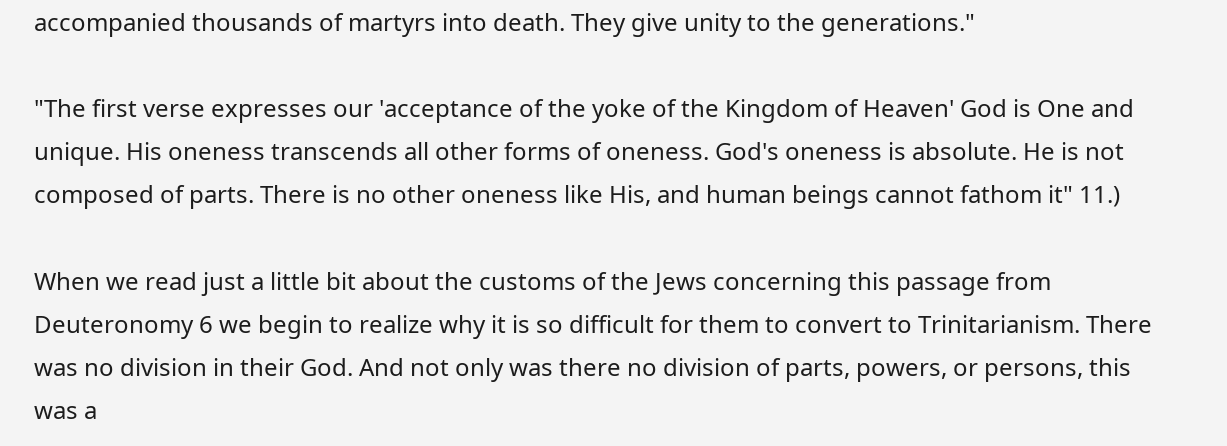accompanied thousands of martyrs into death. They give unity to the generations."

"The first verse expresses our 'acceptance of the yoke of the Kingdom of Heaven' God is One and unique. His oneness transcends all other forms of oneness. God's oneness is absolute. He is not composed of parts. There is no other oneness like His, and human beings cannot fathom it" 11.)

When we read just a little bit about the customs of the Jews concerning this passage from Deuteronomy 6 we begin to realize why it is so difficult for them to convert to Trinitarianism. There was no division in their God. And not only was there no division of parts, powers, or persons, this was a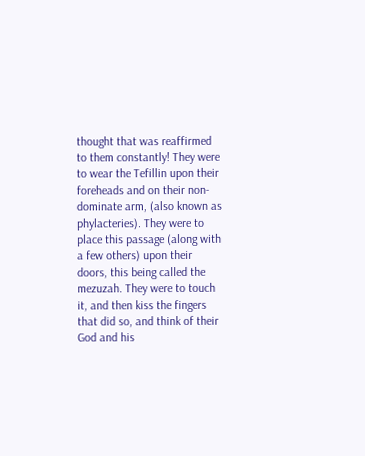thought that was reaffirmed to them constantly! They were to wear the Tefillin upon their foreheads and on their non-dominate arm, (also known as phylacteries). They were to place this passage (along with a few others) upon their doors, this being called the mezuzah. They were to touch it, and then kiss the fingers that did so, and think of their God and his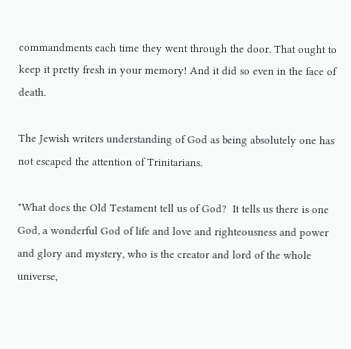commandments each time they went through the door. That ought to keep it pretty fresh in your memory! And it did so even in the face of death.

The Jewish writers understanding of God as being absolutely one has not escaped the attention of Trinitarians.

"What does the Old Testament tell us of God?  It tells us there is one God, a wonderful God of life and love and righteousness and power and glory and mystery, who is the creator and lord of the whole universe,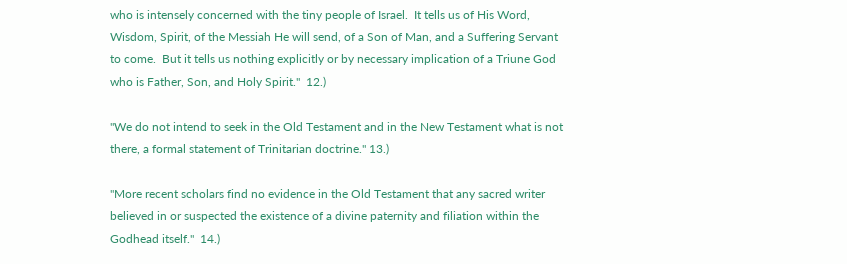who is intensely concerned with the tiny people of Israel.  It tells us of His Word, Wisdom, Spirit, of the Messiah He will send, of a Son of Man, and a Suffering Servant to come.  But it tells us nothing explicitly or by necessary implication of a Triune God who is Father, Son, and Holy Spirit."  12.)

"We do not intend to seek in the Old Testament and in the New Testament what is not there, a formal statement of Trinitarian doctrine." 13.)

"More recent scholars find no evidence in the Old Testament that any sacred writer believed in or suspected the existence of a divine paternity and filiation within the Godhead itself."  14.)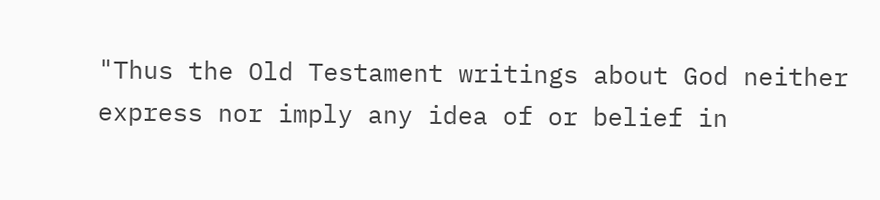"Thus the Old Testament writings about God neither express nor imply any idea of or belief in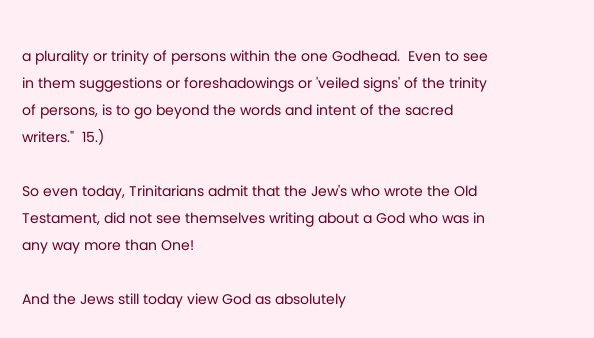a plurality or trinity of persons within the one Godhead.  Even to see in them suggestions or foreshadowings or 'veiled signs' of the trinity of persons, is to go beyond the words and intent of the sacred writers."  15.)

So even today, Trinitarians admit that the Jew's who wrote the Old Testament, did not see themselves writing about a God who was in any way more than One!

And the Jews still today view God as absolutely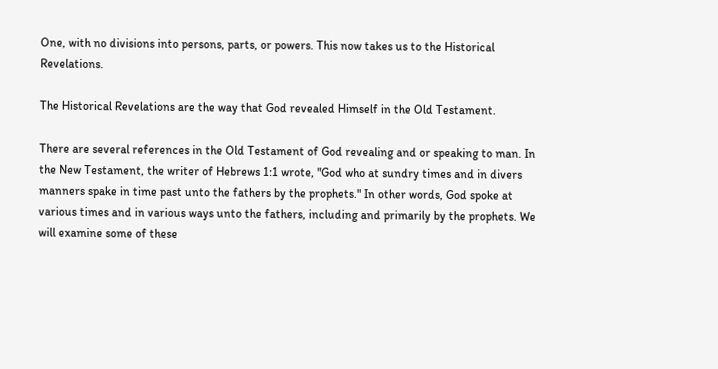One, with no divisions into persons, parts, or powers. This now takes us to the Historical Revelations.

The Historical Revelations are the way that God revealed Himself in the Old Testament.

There are several references in the Old Testament of God revealing and or speaking to man. In the New Testament, the writer of Hebrews 1:1 wrote, "God who at sundry times and in divers manners spake in time past unto the fathers by the prophets." In other words, God spoke at various times and in various ways unto the fathers, including and primarily by the prophets. We will examine some of these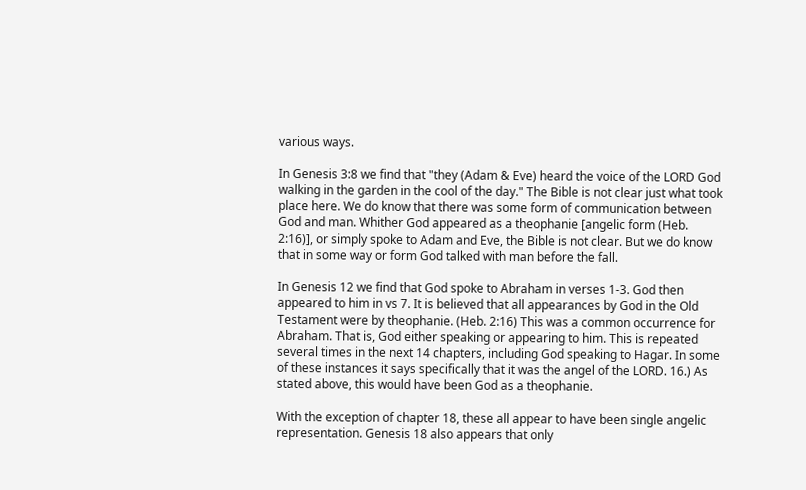various ways.

In Genesis 3:8 we find that "they (Adam & Eve) heard the voice of the LORD God walking in the garden in the cool of the day." The Bible is not clear just what took place here. We do know that there was some form of communication between God and man. Whither God appeared as a theophanie [angelic form (Heb. 2:16)], or simply spoke to Adam and Eve, the Bible is not clear. But we do know that in some way or form God talked with man before the fall.

In Genesis 12 we find that God spoke to Abraham in verses 1-3. God then appeared to him in vs 7. It is believed that all appearances by God in the Old Testament were by theophanie. (Heb. 2:16) This was a common occurrence for Abraham. That is, God either speaking or appearing to him. This is repeated several times in the next 14 chapters, including God speaking to Hagar. In some of these instances it says specifically that it was the angel of the LORD. 16.) As stated above, this would have been God as a theophanie.

With the exception of chapter 18, these all appear to have been single angelic representation. Genesis 18 also appears that only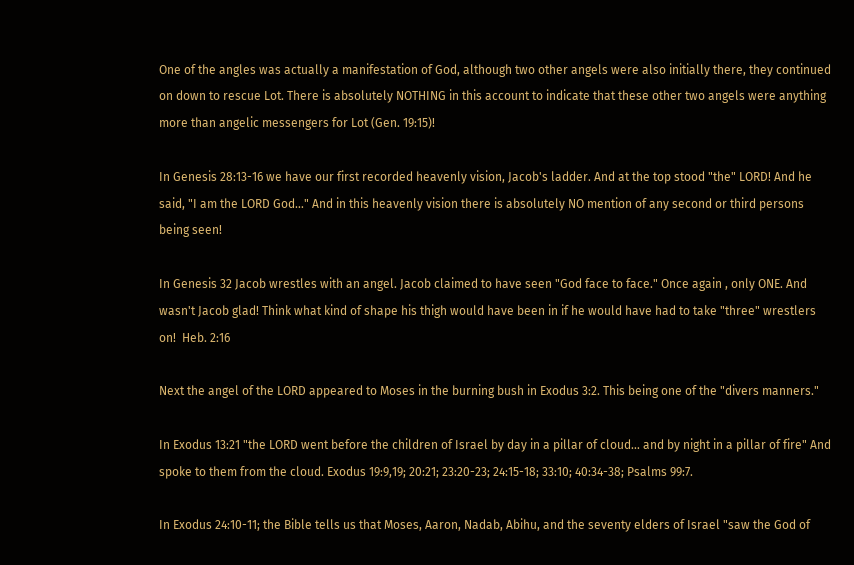One of the angles was actually a manifestation of God, although two other angels were also initially there, they continued on down to rescue Lot. There is absolutely NOTHING in this account to indicate that these other two angels were anything more than angelic messengers for Lot (Gen. 19:15)!

In Genesis 28:13-16 we have our first recorded heavenly vision, Jacob's ladder. And at the top stood "the" LORD! And he said, "I am the LORD God…" And in this heavenly vision there is absolutely NO mention of any second or third persons being seen!

In Genesis 32 Jacob wrestles with an angel. Jacob claimed to have seen "God face to face." Once again , only ONE. And wasn't Jacob glad! Think what kind of shape his thigh would have been in if he would have had to take "three" wrestlers on!  Heb. 2:16

Next the angel of the LORD appeared to Moses in the burning bush in Exodus 3:2. This being one of the "divers manners."

In Exodus 13:21 "the LORD went before the children of Israel by day in a pillar of cloud… and by night in a pillar of fire" And spoke to them from the cloud. Exodus 19:9,19; 20:21; 23:20-23; 24:15-18; 33:10; 40:34-38; Psalms 99:7.

In Exodus 24:10-11; the Bible tells us that Moses, Aaron, Nadab, Abihu, and the seventy elders of Israel "saw the God of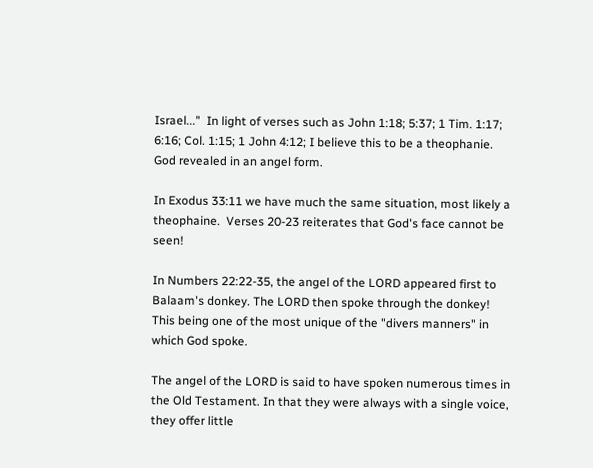Israel..."  In light of verses such as John 1:18; 5:37; 1 Tim. 1:17; 6:16; Col. 1:15; 1 John 4:12; I believe this to be a theophanie.  God revealed in an angel form.

In Exodus 33:11 we have much the same situation, most likely a theophaine.  Verses 20-23 reiterates that God's face cannot be seen!

In Numbers 22:22-35, the angel of the LORD appeared first to Balaam's donkey. The LORD then spoke through the donkey! This being one of the most unique of the "divers manners" in which God spoke.

The angel of the LORD is said to have spoken numerous times in the Old Testament. In that they were always with a single voice, they offer little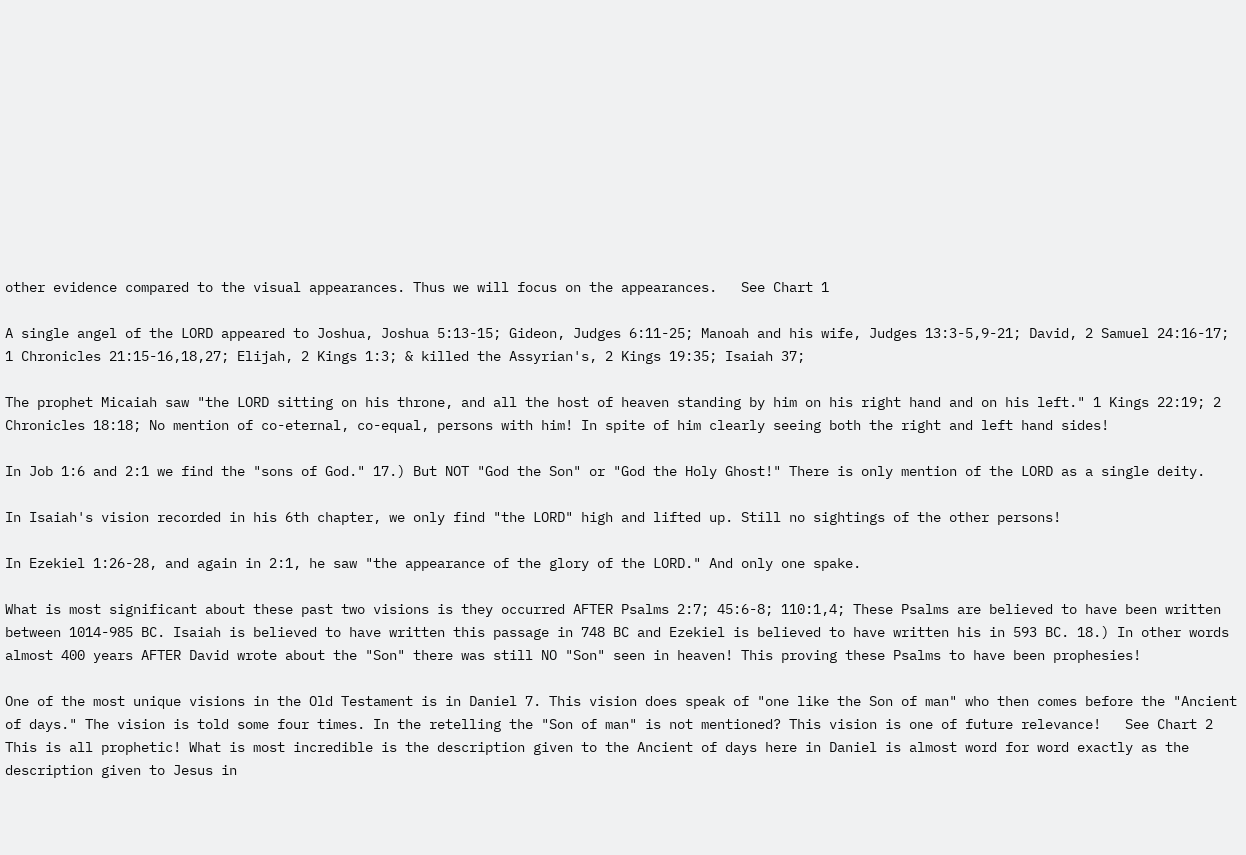other evidence compared to the visual appearances. Thus we will focus on the appearances.   See Chart 1

A single angel of the LORD appeared to Joshua, Joshua 5:13-15; Gideon, Judges 6:11-25; Manoah and his wife, Judges 13:3-5,9-21; David, 2 Samuel 24:16-17; 1 Chronicles 21:15-16,18,27; Elijah, 2 Kings 1:3; & killed the Assyrian's, 2 Kings 19:35; Isaiah 37;

The prophet Micaiah saw "the LORD sitting on his throne, and all the host of heaven standing by him on his right hand and on his left." 1 Kings 22:19; 2 Chronicles 18:18; No mention of co-eternal, co-equal, persons with him! In spite of him clearly seeing both the right and left hand sides!

In Job 1:6 and 2:1 we find the "sons of God." 17.) But NOT "God the Son" or "God the Holy Ghost!" There is only mention of the LORD as a single deity.

In Isaiah's vision recorded in his 6th chapter, we only find "the LORD" high and lifted up. Still no sightings of the other persons!

In Ezekiel 1:26-28, and again in 2:1, he saw "the appearance of the glory of the LORD." And only one spake.

What is most significant about these past two visions is they occurred AFTER Psalms 2:7; 45:6-8; 110:1,4; These Psalms are believed to have been written between 1014-985 BC. Isaiah is believed to have written this passage in 748 BC and Ezekiel is believed to have written his in 593 BC. 18.) In other words almost 400 years AFTER David wrote about the "Son" there was still NO "Son" seen in heaven! This proving these Psalms to have been prophesies!

One of the most unique visions in the Old Testament is in Daniel 7. This vision does speak of "one like the Son of man" who then comes before the "Ancient of days." The vision is told some four times. In the retelling the "Son of man" is not mentioned? This vision is one of future relevance!   See Chart 2   This is all prophetic! What is most incredible is the description given to the Ancient of days here in Daniel is almost word for word exactly as the description given to Jesus in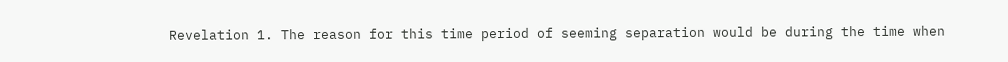Revelation 1. The reason for this time period of seeming separation would be during the time when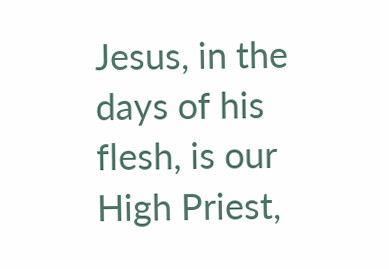Jesus, in the days of his flesh, is our High Priest,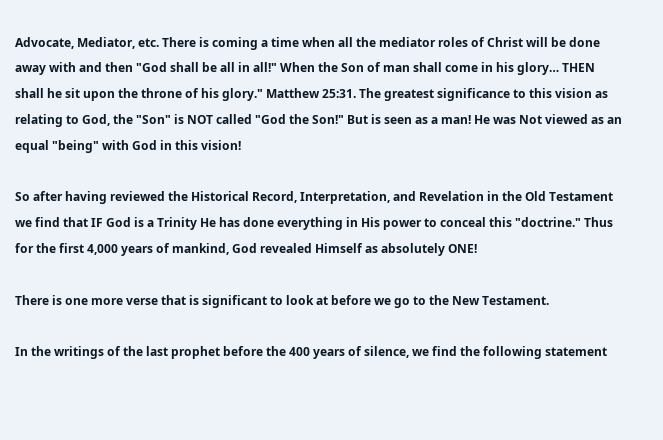Advocate, Mediator, etc. There is coming a time when all the mediator roles of Christ will be done away with and then "God shall be all in all!" When the Son of man shall come in his glory… THEN shall he sit upon the throne of his glory." Matthew 25:31. The greatest significance to this vision as relating to God, the "Son" is NOT called "God the Son!" But is seen as a man! He was Not viewed as an equal "being" with God in this vision!

So after having reviewed the Historical Record, Interpretation, and Revelation in the Old Testament we find that IF God is a Trinity He has done everything in His power to conceal this "doctrine." Thus for the first 4,000 years of mankind, God revealed Himself as absolutely ONE!

There is one more verse that is significant to look at before we go to the New Testament.

In the writings of the last prophet before the 400 years of silence, we find the following statement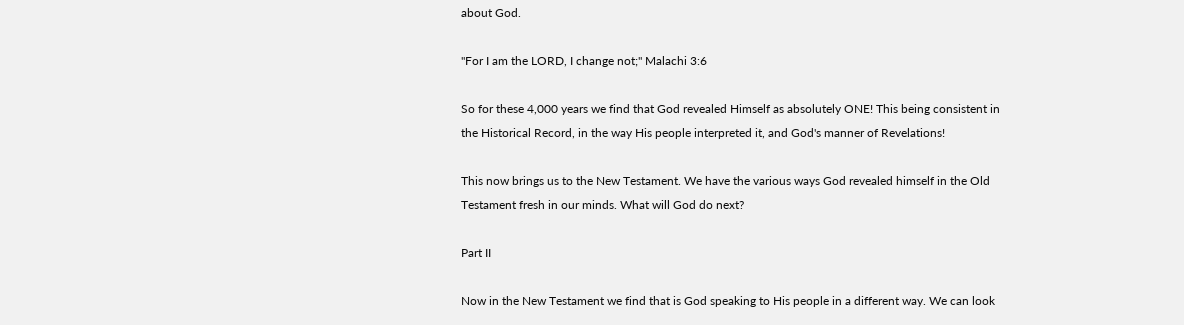about God.

"For I am the LORD, I change not;" Malachi 3:6

So for these 4,000 years we find that God revealed Himself as absolutely ONE! This being consistent in the Historical Record, in the way His people interpreted it, and God's manner of Revelations!

This now brings us to the New Testament. We have the various ways God revealed himself in the Old Testament fresh in our minds. What will God do next?

Part II

Now in the New Testament we find that is God speaking to His people in a different way. We can look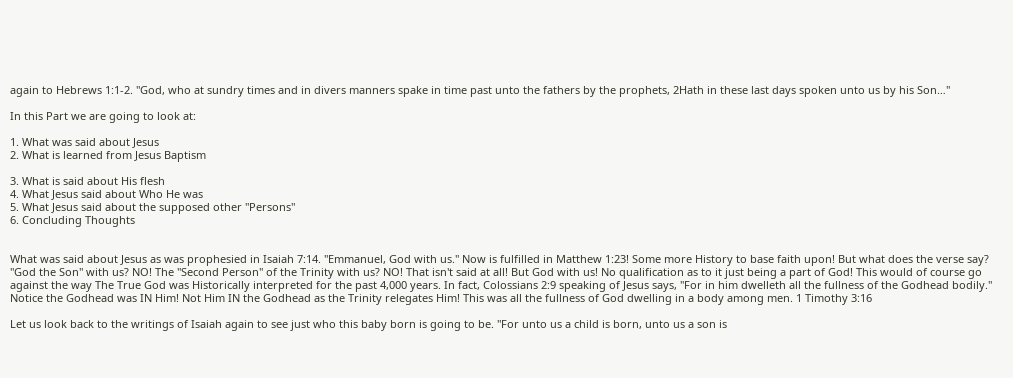again to Hebrews 1:1-2. "God, who at sundry times and in divers manners spake in time past unto the fathers by the prophets, 2Hath in these last days spoken unto us by his Son…"

In this Part we are going to look at:

1. What was said about Jesus
2. What is learned from Jesus Baptism

3. What is said about His flesh
4. What Jesus said about Who He was
5. What Jesus said about the supposed other "Persons"
6. Concluding Thoughts


What was said about Jesus as was prophesied in Isaiah 7:14. "Emmanuel, God with us." Now is fulfilled in Matthew 1:23! Some more History to base faith upon! But what does the verse say? "God the Son" with us? NO! The "Second Person" of the Trinity with us? NO! That isn't said at all! But God with us! No qualification as to it just being a part of God! This would of course go against the way The True God was Historically interpreted for the past 4,000 years. In fact, Colossians 2:9 speaking of Jesus says, "For in him dwelleth all the fullness of the Godhead bodily." Notice the Godhead was IN Him! Not Him IN the Godhead as the Trinity relegates Him! This was all the fullness of God dwelling in a body among men. 1 Timothy 3:16

Let us look back to the writings of Isaiah again to see just who this baby born is going to be. "For unto us a child is born, unto us a son is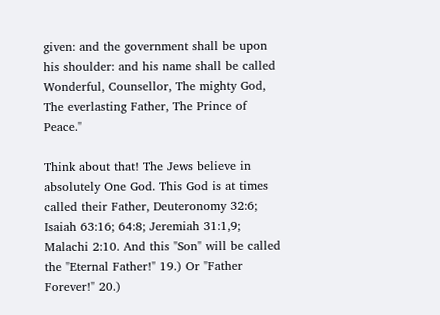given: and the government shall be upon his shoulder: and his name shall be called Wonderful, Counsellor, The mighty God, The everlasting Father, The Prince of Peace."

Think about that! The Jews believe in absolutely One God. This God is at times called their Father, Deuteronomy 32:6; Isaiah 63:16; 64:8; Jeremiah 31:1,9; Malachi 2:10. And this "Son" will be called the "Eternal Father!" 19.) Or "Father Forever!" 20.)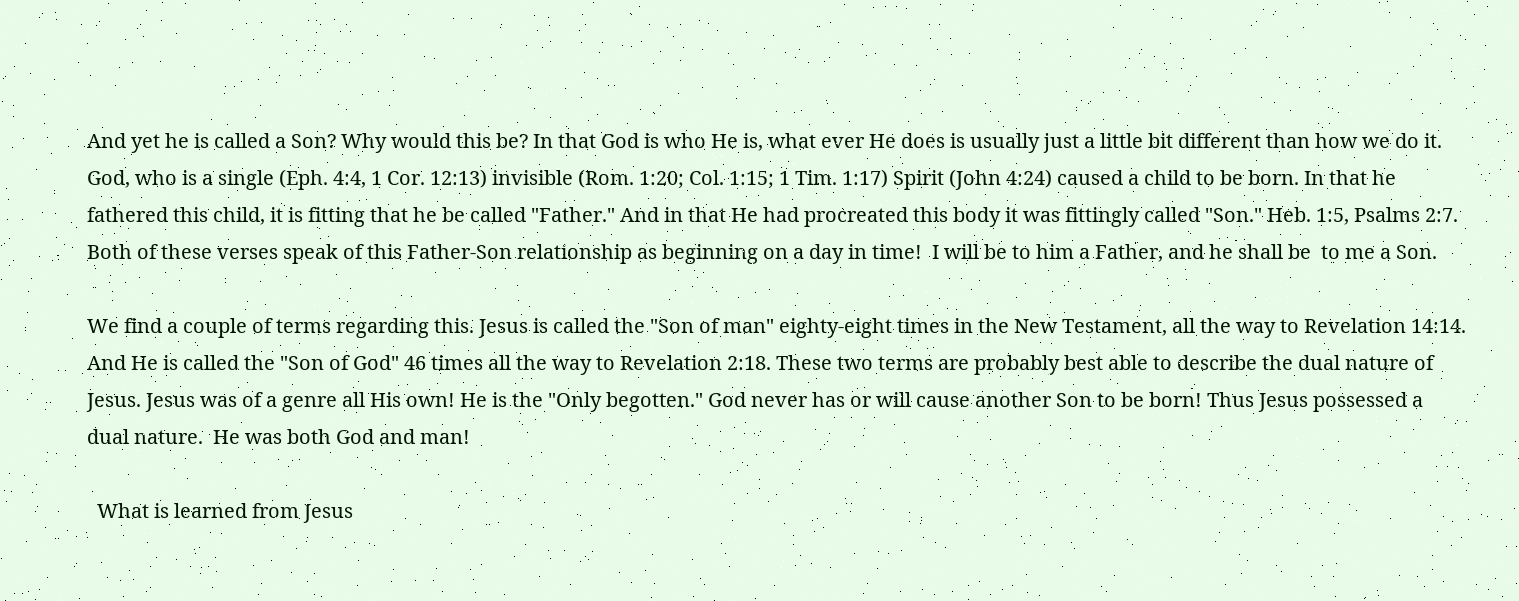And yet he is called a Son? Why would this be? In that God is who He is, what ever He does is usually just a little bit different than how we do it. God, who is a single (Eph. 4:4, 1 Cor. 12:13) invisible (Rom. 1:20; Col. 1:15; 1 Tim. 1:17) Spirit (John 4:24) caused a child to be born. In that he fathered this child, it is fitting that he be called "Father." And in that He had procreated this body it was fittingly called "Son." Heb. 1:5, Psalms 2:7.  Both of these verses speak of this Father-Son relationship as beginning on a day in time!  I will be to him a Father, and he shall be  to me a Son.

We find a couple of terms regarding this. Jesus is called the "Son of man" eighty-eight times in the New Testament, all the way to Revelation 14:14. And He is called the "Son of God" 46 times all the way to Revelation 2:18. These two terms are probably best able to describe the dual nature of Jesus. Jesus was of a genre all His own! He is the "Only begotten." God never has or will cause another Son to be born! Thus Jesus possessed a dual nature.  He was both God and man!

  What is learned from Jesus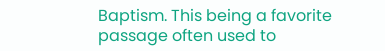Baptism. This being a favorite passage often used to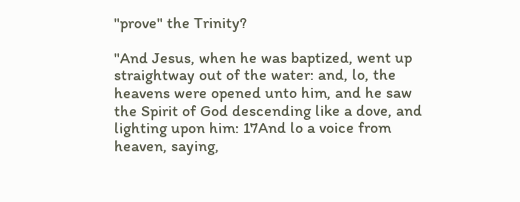"prove" the Trinity?

"And Jesus, when he was baptized, went up straightway out of the water: and, lo, the heavens were opened unto him, and he saw the Spirit of God descending like a dove, and lighting upon him: 17And lo a voice from heaven, saying,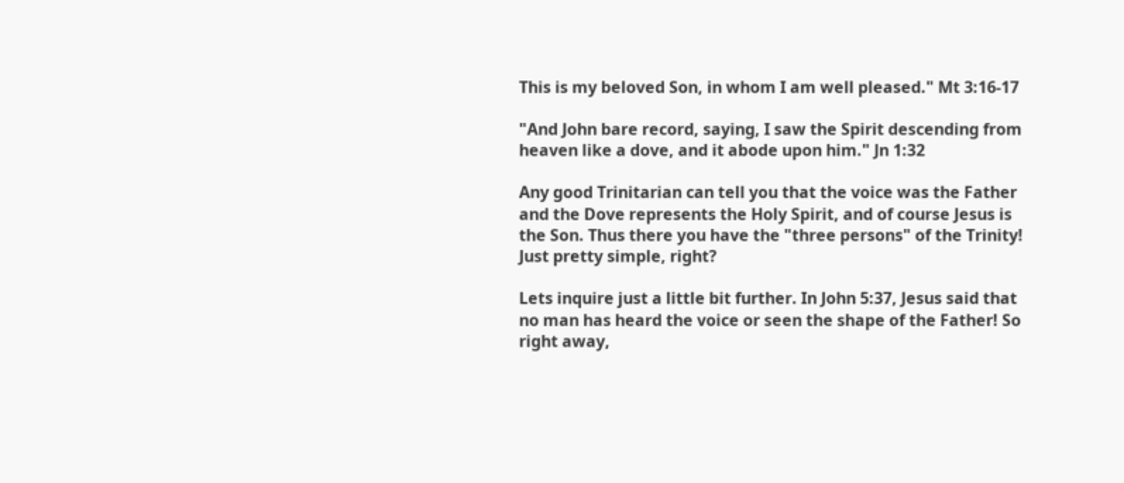This is my beloved Son, in whom I am well pleased." Mt 3:16-17

"And John bare record, saying, I saw the Spirit descending from heaven like a dove, and it abode upon him." Jn 1:32

Any good Trinitarian can tell you that the voice was the Father and the Dove represents the Holy Spirit, and of course Jesus is the Son. Thus there you have the "three persons" of the Trinity! Just pretty simple, right?

Lets inquire just a little bit further. In John 5:37, Jesus said that no man has heard the voice or seen the shape of the Father! So right away,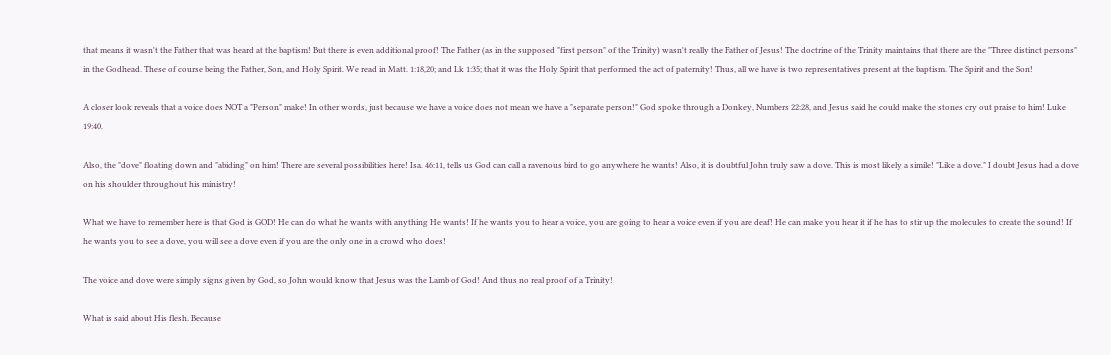that means it wasn't the Father that was heard at the baptism! But there is even additional proof! The Father (as in the supposed "first person" of the Trinity) wasn't really the Father of Jesus! The doctrine of the Trinity maintains that there are the "Three distinct persons" in the Godhead. These of course being the Father, Son, and Holy Spirit. We read in Matt. 1:18,20; and Lk 1:35; that it was the Holy Spirit that performed the act of paternity! Thus, all we have is two representatives present at the baptism. The Spirit and the Son!

A closer look reveals that a voice does NOT a "Person" make! In other words, just because we have a voice does not mean we have a "separate person!" God spoke through a Donkey, Numbers 22:28, and Jesus said he could make the stones cry out praise to him! Luke 19:40.

Also, the "dove" floating down and "abiding" on him! There are several possibilities here! Isa. 46:11, tells us God can call a ravenous bird to go anywhere he wants! Also, it is doubtful John truly saw a dove. This is most likely a simile! "Like a dove." I doubt Jesus had a dove on his shoulder throughout his ministry!

What we have to remember here is that God is GOD! He can do what he wants with anything He wants! If he wants you to hear a voice, you are going to hear a voice even if you are deaf! He can make you hear it if he has to stir up the molecules to create the sound! If he wants you to see a dove, you will see a dove even if you are the only one in a crowd who does!

The voice and dove were simply signs given by God, so John would know that Jesus was the Lamb of God! And thus no real proof of a Trinity!

What is said about His flesh. Because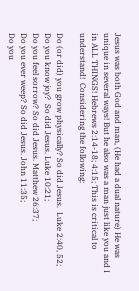Jesus was both God and man, (He had a dual nature) He was unique in several ways! But he also was a man just like you and I in ALL THINGS! Hebrews 2:14-18; 4:15; This is critical to understand!  Considering the following:

Do (or did) you grow physically? So did Jesus.  Luke 2:40, 52;
Do you know joy?  So did Jesus. Luke 10:21;
Do you feel sorrow? So did Jesus. Matthew 26:37;
Do you ever weep? So did Jesus. John 11:35;
Do you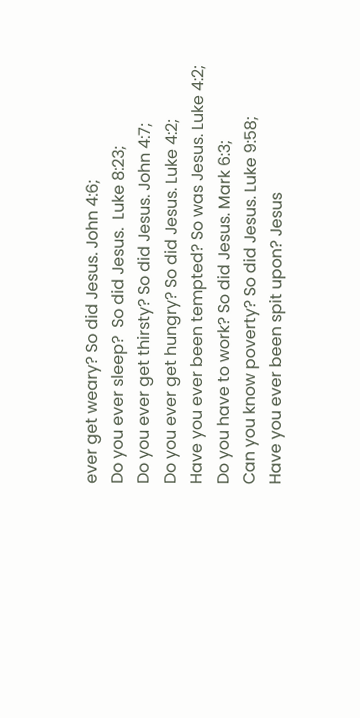ever get weary? So did Jesus. John 4:6;
Do you ever sleep?  So did Jesus.  Luke 8:23;
Do you ever get thirsty? So did Jesus. John 4:7;
Do you ever get hungry? So did Jesus. Luke 4:2;
Have you ever been tempted? So was Jesus. Luke 4:2;
Do you have to work? So did Jesus. Mark 6:3;
Can you know poverty? So did Jesus. Luke 9:58;
Have you ever been spit upon? Jesus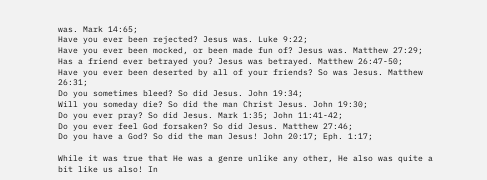was. Mark 14:65;
Have you ever been rejected? Jesus was. Luke 9:22;
Have you ever been mocked, or been made fun of? Jesus was. Matthew 27:29;
Has a friend ever betrayed you? Jesus was betrayed. Matthew 26:47-50;
Have you ever been deserted by all of your friends? So was Jesus. Matthew 26:31;
Do you sometimes bleed? So did Jesus. John 19:34;
Will you someday die? So did the man Christ Jesus. John 19:30;
Do you ever pray? So did Jesus. Mark 1:35; John 11:41-42;
Do you ever feel God forsaken? So did Jesus. Matthew 27:46;
Do you have a God? So did the man Jesus! John 20:17; Eph. 1:17;

While it was true that He was a genre unlike any other, He also was quite a bit like us also! In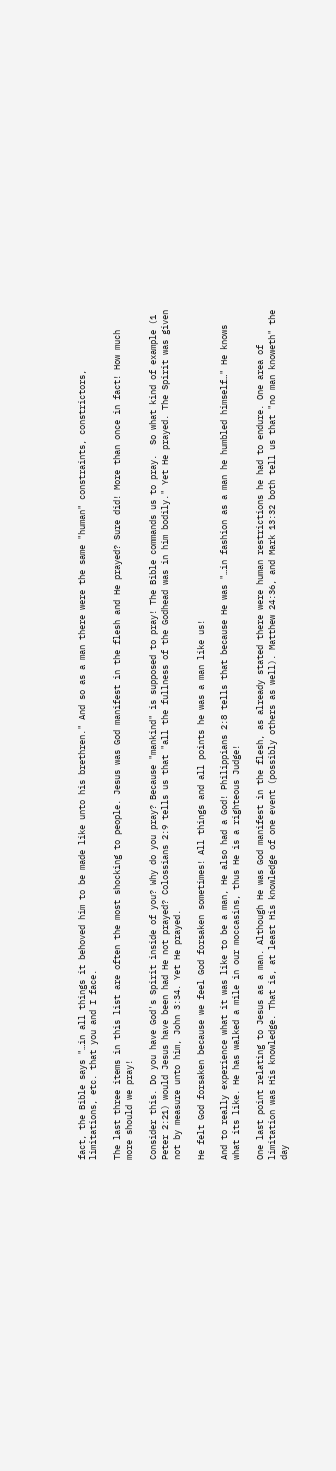fact, the Bible says "…in all things it behoved him to be made like unto his brethren." And so as a man there were the same "human" constraints, constrictors, limitations, etc. that you and I face.

The last three items in this list are often the most shocking to people. Jesus was God manifest in the flesh and He prayed? Sure did! More than once in fact! How much more should we pray!

Consider this. Do you have God's Spirit inside of you? Why do you pray? Because "mankind" is supposed to pray! The Bible commands us to pray.  So what kind of example (1 Peter 2:21) would Jesus have been had He not prayed? Colossians 2:9 tells us that "all the fullness of the Godhead was in him bodily." Yet He prayed. The Spirit was given not by measure unto him, John 3:34. Yet He prayed.

He felt God forsaken because we feel God forsaken sometimes! All things and all points he was a man like us!

And to really experience what it was like to be a man, He also had a God! Philippians 2:8 tells that because He was "…in fashion as a man he humbled himself…" He knows what its like. He has walked a mile in our moccasins, thus He is a righteous Judge!

One last point relating to Jesus as a man. Although He was God manifest in the flesh, as already stated there were human restrictions he had to endure. One area of limitation was His knowledge. That is, at least His knowledge of one event (possibly others as well). Matthew 24:36, and Mark 13:32 both tell us that "no man knoweth" the day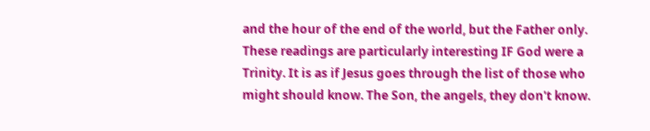and the hour of the end of the world, but the Father only. These readings are particularly interesting IF God were a Trinity. It is as if Jesus goes through the list of those who might should know. The Son, the angels, they don't know.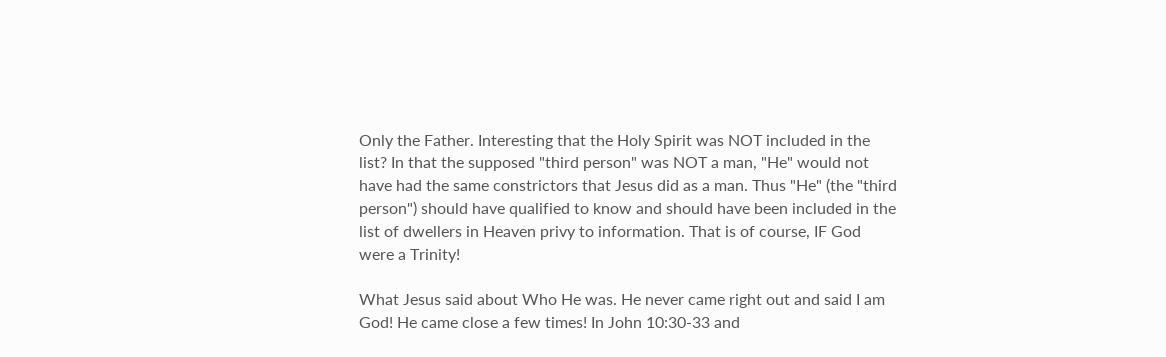Only the Father. Interesting that the Holy Spirit was NOT included in the list? In that the supposed "third person" was NOT a man, "He" would not have had the same constrictors that Jesus did as a man. Thus "He" (the "third person") should have qualified to know and should have been included in the list of dwellers in Heaven privy to information. That is of course, IF God were a Trinity!

What Jesus said about Who He was. He never came right out and said I am God! He came close a few times! In John 10:30-33 and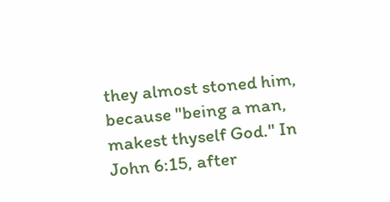they almost stoned him, because "being a man, makest thyself God." In John 6:15, after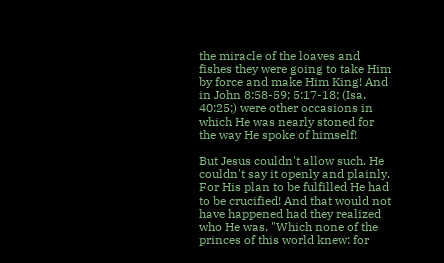the miracle of the loaves and fishes they were going to take Him by force and make Him King! And in John 8:58-59; 5:17-18; (Isa. 40:25;) were other occasions in which He was nearly stoned for the way He spoke of himself!

But Jesus couldn't allow such. He couldn't say it openly and plainly. For His plan to be fulfilled He had to be crucified! And that would not have happened had they realized who He was. "Which none of the princes of this world knew: for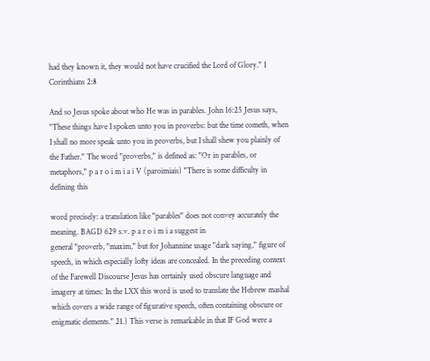had they known it, they would not have crucified the Lord of Glory." 1 Corinthians 2:8

And so Jesus spoke about who He was in parables. John 16:25 Jesus says, "These things have I spoken unto you in proverbs: but the time cometh, when I shall no more speak unto you in proverbs, but I shall shew you plainly of the Father." The word "proverbs," is defined as: "Or in parables, or metaphors," p a r o i m i a i V (paroimiais) "There is some difficulty in defining this

word precisely: a translation like "parables" does not convey accurately the meaning. BAGD 629 s.v. p a r o i m i a suggest in
general "proverb, "maxim," but for Johannine usage "dark saying," figure of speech, in which especially lofty ideas are concealed. In the preceding context of the Farewell Discourse Jesus has certainly used obscure language and imagery at times: In the LXX this word is used to translate the Hebrew mashal which covers a wide range of figurative speech, often containing obscure or enigmatic elements." 21.) This verse is remarkable in that IF God were a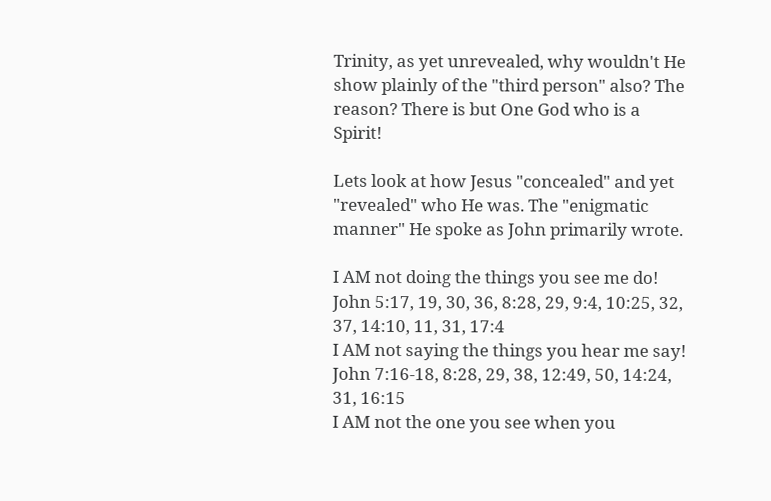Trinity, as yet unrevealed, why wouldn't He show plainly of the "third person" also? The reason? There is but One God who is a Spirit!

Lets look at how Jesus "concealed" and yet "revealed" who He was. The "enigmatic manner" He spoke as John primarily wrote.

I AM not doing the things you see me do! John 5:17, 19, 30, 36, 8:28, 29, 9:4, 10:25, 32, 37, 14:10, 11, 31, 17:4
I AM not saying the things you hear me say! John 7:16-18, 8:28, 29, 38, 12:49, 50, 14:24, 31, 16:15
I AM not the one you see when you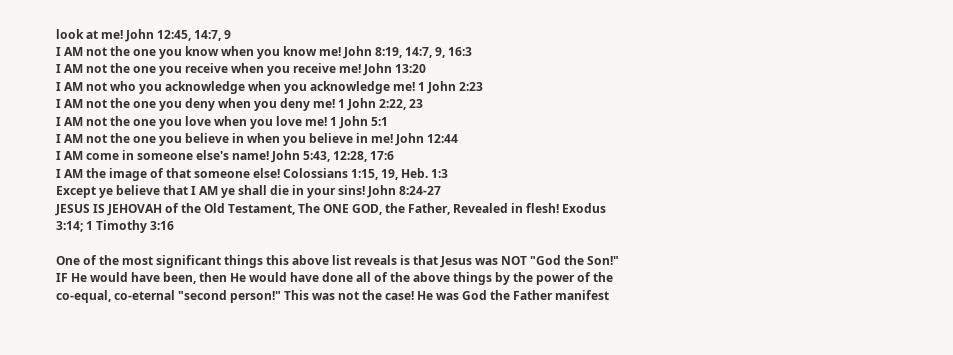look at me! John 12:45, 14:7, 9
I AM not the one you know when you know me! John 8:19, 14:7, 9, 16:3
I AM not the one you receive when you receive me! John 13:20
I AM not who you acknowledge when you acknowledge me! 1 John 2:23
I AM not the one you deny when you deny me! 1 John 2:22, 23
I AM not the one you love when you love me! 1 John 5:1
I AM not the one you believe in when you believe in me! John 12:44
I AM come in someone else's name! John 5:43, 12:28, 17:6
I AM the image of that someone else! Colossians 1:15, 19, Heb. 1:3
Except ye believe that I AM ye shall die in your sins! John 8:24-27
JESUS IS JEHOVAH of the Old Testament, The ONE GOD, the Father, Revealed in flesh! Exodus 3:14; 1 Timothy 3:16

One of the most significant things this above list reveals is that Jesus was NOT "God the Son!" IF He would have been, then He would have done all of the above things by the power of the co-equal, co-eternal "second person!" This was not the case! He was God the Father manifest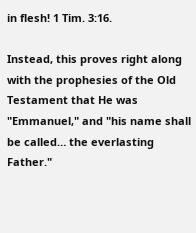in flesh! 1 Tim. 3:16.

Instead, this proves right along with the prophesies of the Old Testament that He was "Emmanuel," and "his name shall be called… the everlasting Father."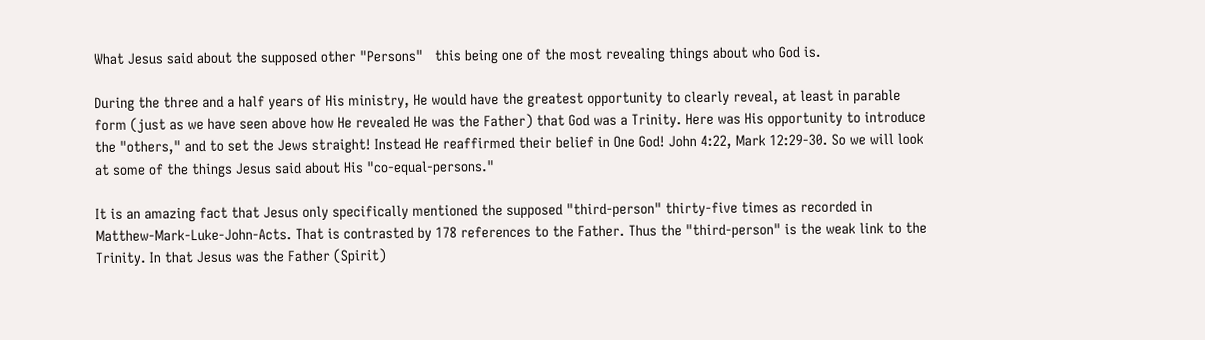What Jesus said about the supposed other "Persons"   this being one of the most revealing things about who God is.

During the three and a half years of His ministry, He would have the greatest opportunity to clearly reveal, at least in parable form (just as we have seen above how He revealed He was the Father) that God was a Trinity. Here was His opportunity to introduce the "others," and to set the Jews straight! Instead He reaffirmed their belief in One God! John 4:22, Mark 12:29-30. So we will look at some of the things Jesus said about His "co-equal-persons."

It is an amazing fact that Jesus only specifically mentioned the supposed "third-person" thirty-five times as recorded in Matthew-Mark-Luke-John-Acts. That is contrasted by 178 references to the Father. Thus the "third-person" is the weak link to the Trinity. In that Jesus was the Father (Spirit)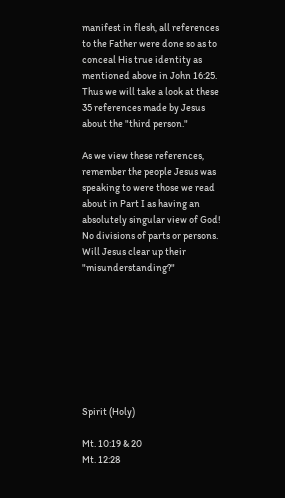manifest in flesh, all references to the Father were done so as to conceal His true identity as mentioned above in John 16:25. Thus we will take a look at these 35 references made by Jesus about the "third person."

As we view these references, remember the people Jesus was speaking to were those we read about in Part I as having an absolutely singular view of God! No divisions of parts or persons. Will Jesus clear up their "misunderstanding?"








Spirit (Holy)

Mt. 10:19 & 20
Mt. 12:28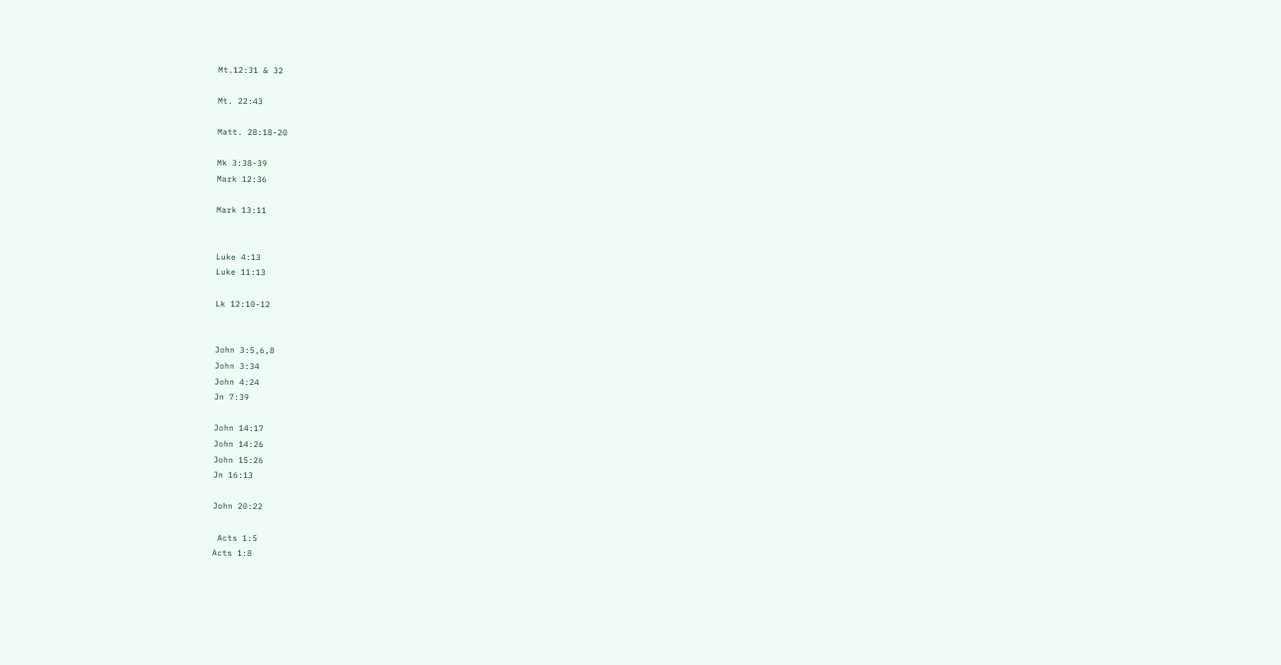Mt.12:31 & 32

Mt. 22:43

Matt. 28:18-20

Mk 3:38-39
Mark 12:36

Mark 13:11


Luke 4:13
Luke 11:13

Lk 12:10-12


John 3:5,6,8
John 3:34
John 4:24
Jn 7:39

John 14:17
John 14:26
John 15:26
Jn 16:13

John 20:22

 Acts 1:5
Acts 1:8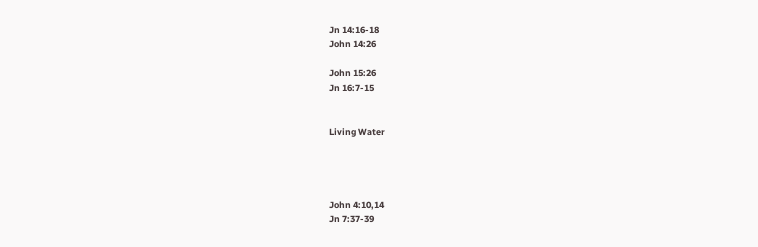Jn 14:16-18
John 14:26

John 15:26
Jn 16:7-15


Living Water




John 4:10,14
Jn 7:37-39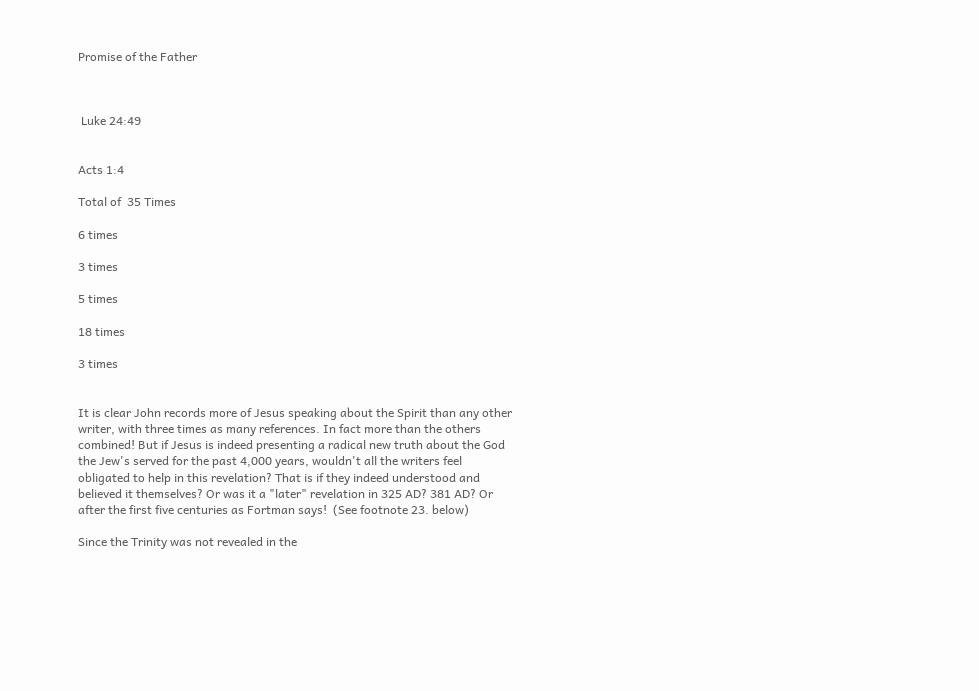Promise of the Father



 Luke 24:49


Acts 1:4

Total of  35 Times

6 times

3 times

5 times

18 times

3 times


It is clear John records more of Jesus speaking about the Spirit than any other writer, with three times as many references. In fact more than the others combined! But if Jesus is indeed presenting a radical new truth about the God the Jew's served for the past 4,000 years, wouldn't all the writers feel obligated to help in this revelation? That is if they indeed understood and believed it themselves? Or was it a "later" revelation in 325 AD? 381 AD? Or after the first five centuries as Fortman says!  (See footnote 23. below)

Since the Trinity was not revealed in the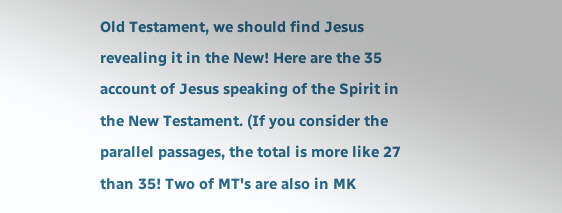Old Testament, we should find Jesus revealing it in the New! Here are the 35 account of Jesus speaking of the Spirit in the New Testament. (If you consider the parallel passages, the total is more like 27 than 35! Two of MT's are also in MK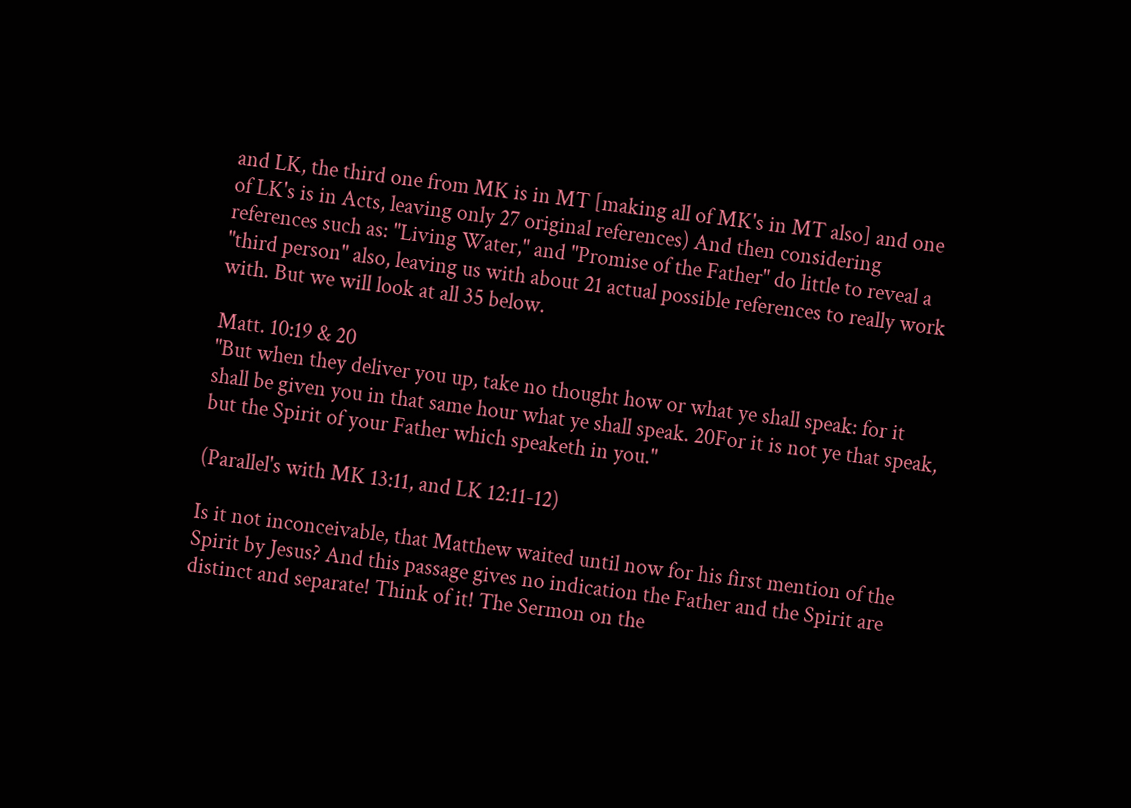and LK, the third one from MK is in MT [making all of MK's in MT also] and one of LK's is in Acts, leaving only 27 original references) And then considering references such as: "Living Water," and "Promise of the Father" do little to reveal a "third person" also, leaving us with about 21 actual possible references to really work with. But we will look at all 35 below.

Matt. 10:19 & 20
"But when they deliver you up, take no thought how or what ye shall speak: for it shall be given you in that same hour what ye shall speak. 20For it is not ye that speak, but the Spirit of your Father which speaketh in you."

(Parallel's with MK 13:11, and LK 12:11-12)

Is it not inconceivable, that Matthew waited until now for his first mention of the Spirit by Jesus? And this passage gives no indication the Father and the Spirit are distinct and separate! Think of it! The Sermon on the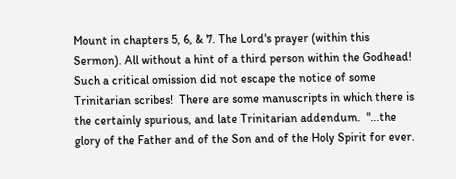Mount in chapters 5, 6, & 7. The Lord's prayer (within this Sermon). All without a hint of a third person within the Godhead! Such a critical omission did not escape the notice of some Trinitarian scribes!  There are some manuscripts in which there is the certainly spurious, and late Trinitarian addendum.  "...the glory of the Father and of the Son and of the Holy Spirit for ever.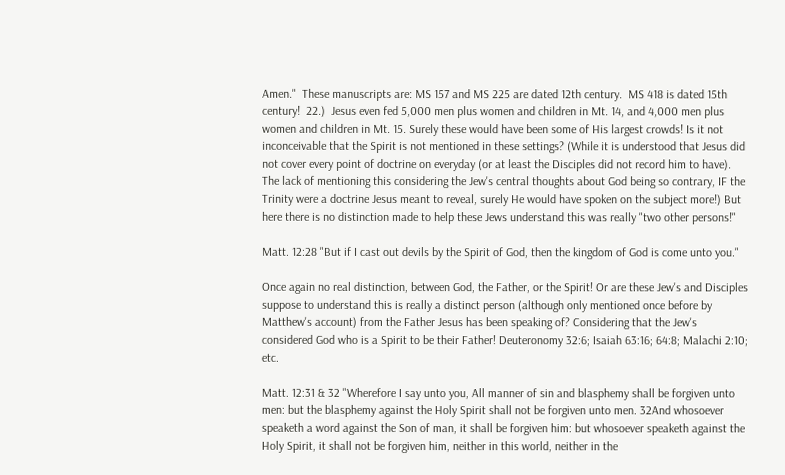Amen."  These manuscripts are: MS 157 and MS 225 are dated 12th century.  MS 418 is dated 15th century!  22.)  Jesus even fed 5,000 men plus women and children in Mt. 14, and 4,000 men plus women and children in Mt. 15. Surely these would have been some of His largest crowds! Is it not inconceivable that the Spirit is not mentioned in these settings? (While it is understood that Jesus did not cover every point of doctrine on everyday (or at least the Disciples did not record him to have). The lack of mentioning this considering the Jew's central thoughts about God being so contrary, IF the Trinity were a doctrine Jesus meant to reveal, surely He would have spoken on the subject more!) But here there is no distinction made to help these Jews understand this was really "two other persons!"

Matt. 12:28 "But if I cast out devils by the Spirit of God, then the kingdom of God is come unto you."

Once again no real distinction, between God, the Father, or the Spirit! Or are these Jew's and Disciples suppose to understand this is really a distinct person (although only mentioned once before by Matthew's account) from the Father Jesus has been speaking of? Considering that the Jew's considered God who is a Spirit to be their Father! Deuteronomy 32:6; Isaiah 63:16; 64:8; Malachi 2:10; etc.

Matt. 12:31 & 32 "Wherefore I say unto you, All manner of sin and blasphemy shall be forgiven unto men: but the blasphemy against the Holy Spirit shall not be forgiven unto men. 32And whosoever speaketh a word against the Son of man, it shall be forgiven him: but whosoever speaketh against the Holy Spirit, it shall not be forgiven him, neither in this world, neither in the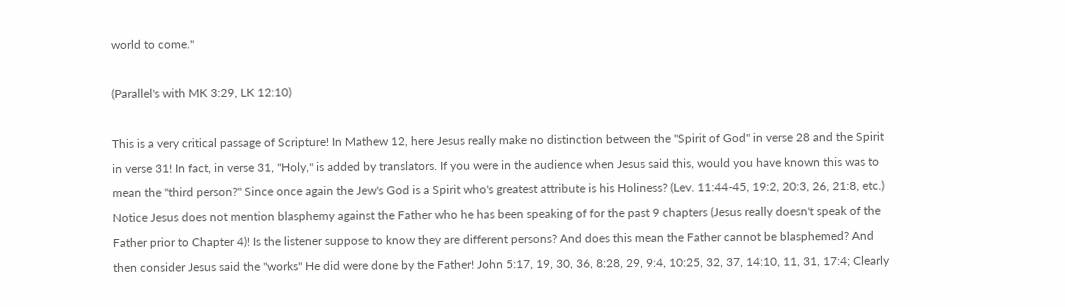world to come."

(Parallel's with MK 3:29, LK 12:10)

This is a very critical passage of Scripture! In Mathew 12, here Jesus really make no distinction between the "Spirit of God" in verse 28 and the Spirit in verse 31! In fact, in verse 31, "Holy," is added by translators. If you were in the audience when Jesus said this, would you have known this was to mean the "third person?" Since once again the Jew's God is a Spirit who's greatest attribute is his Holiness? (Lev. 11:44-45, 19:2, 20:3, 26, 21:8, etc.) Notice Jesus does not mention blasphemy against the Father who he has been speaking of for the past 9 chapters (Jesus really doesn't speak of the Father prior to Chapter 4)! Is the listener suppose to know they are different persons? And does this mean the Father cannot be blasphemed? And then consider Jesus said the "works" He did were done by the Father! John 5:17, 19, 30, 36, 8:28, 29, 9:4, 10:25, 32, 37, 14:10, 11, 31, 17:4; Clearly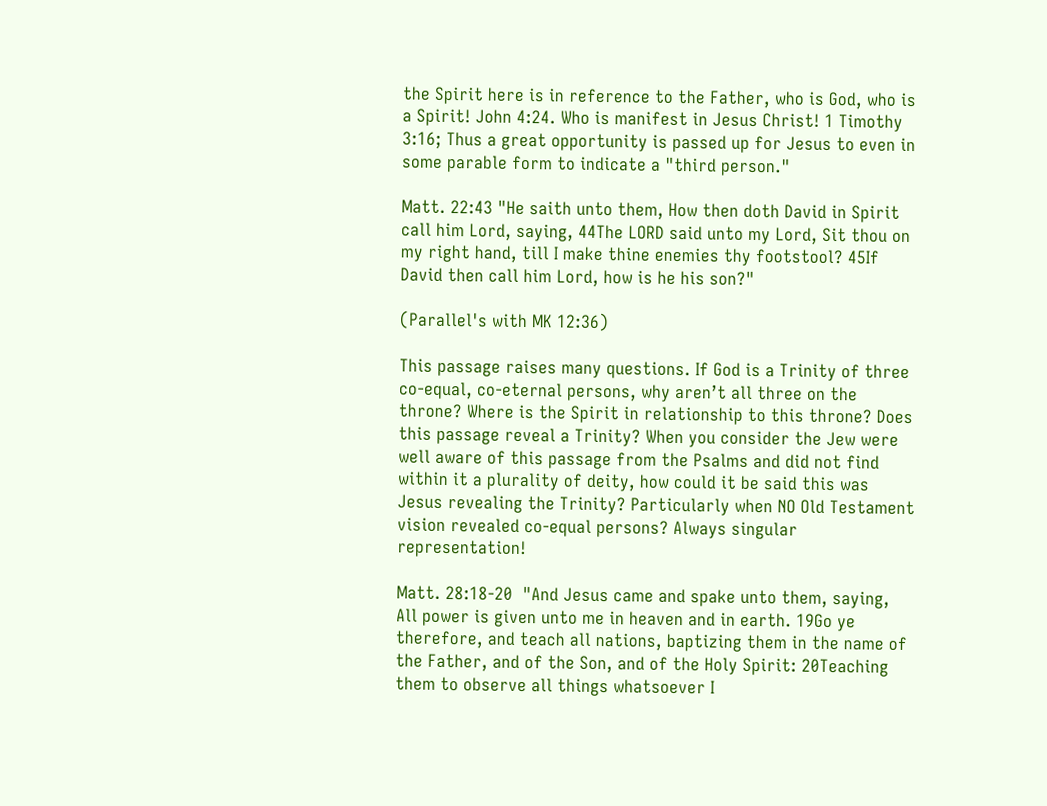the Spirit here is in reference to the Father, who is God, who is a Spirit! John 4:24. Who is manifest in Jesus Christ! 1 Timothy 3:16; Thus a great opportunity is passed up for Jesus to even in some parable form to indicate a "third person."

Matt. 22:43 "He saith unto them, How then doth David in Spirit call him Lord, saying, 44The LORD said unto my Lord, Sit thou on my right hand, till I make thine enemies thy footstool? 45If David then call him Lord, how is he his son?"

(Parallel's with MK 12:36)

This passage raises many questions. If God is a Trinity of three co-equal, co-eternal persons, why aren’t all three on the throne? Where is the Spirit in relationship to this throne? Does this passage reveal a Trinity? When you consider the Jew were well aware of this passage from the Psalms and did not find within it a plurality of deity, how could it be said this was Jesus revealing the Trinity? Particularly when NO Old Testament vision revealed co-equal persons? Always singular representation!

Matt. 28:18-20  "And Jesus came and spake unto them, saying, All power is given unto me in heaven and in earth. 19Go ye therefore, and teach all nations, baptizing them in the name of the Father, and of the Son, and of the Holy Spirit: 20Teaching them to observe all things whatsoever I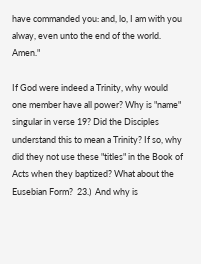have commanded you: and, lo, I am with you alway, even unto the end of the world. Amen."

If God were indeed a Trinity, why would one member have all power? Why is "name" singular in verse 19? Did the Disciples understand this to mean a Trinity? If so, why did they not use these "titles" in the Book of Acts when they baptized? What about the Eusebian Form?  23.)  And why is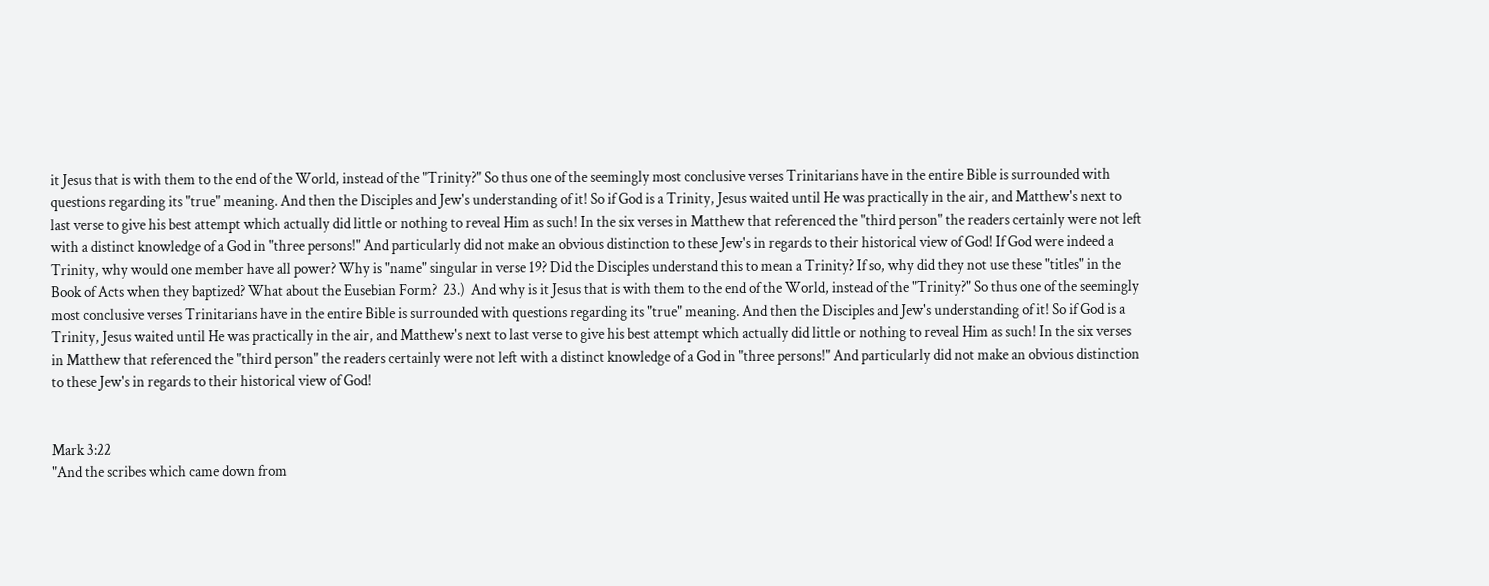it Jesus that is with them to the end of the World, instead of the "Trinity?" So thus one of the seemingly most conclusive verses Trinitarians have in the entire Bible is surrounded with questions regarding its "true" meaning. And then the Disciples and Jew's understanding of it! So if God is a Trinity, Jesus waited until He was practically in the air, and Matthew's next to last verse to give his best attempt which actually did little or nothing to reveal Him as such! In the six verses in Matthew that referenced the "third person" the readers certainly were not left with a distinct knowledge of a God in "three persons!" And particularly did not make an obvious distinction to these Jew's in regards to their historical view of God! If God were indeed a Trinity, why would one member have all power? Why is "name" singular in verse 19? Did the Disciples understand this to mean a Trinity? If so, why did they not use these "titles" in the Book of Acts when they baptized? What about the Eusebian Form?  23.)  And why is it Jesus that is with them to the end of the World, instead of the "Trinity?" So thus one of the seemingly most conclusive verses Trinitarians have in the entire Bible is surrounded with questions regarding its "true" meaning. And then the Disciples and Jew's understanding of it! So if God is a Trinity, Jesus waited until He was practically in the air, and Matthew's next to last verse to give his best attempt which actually did little or nothing to reveal Him as such! In the six verses in Matthew that referenced the "third person" the readers certainly were not left with a distinct knowledge of a God in "three persons!" And particularly did not make an obvious distinction to these Jew's in regards to their historical view of God!


Mark 3:22
"And the scribes which came down from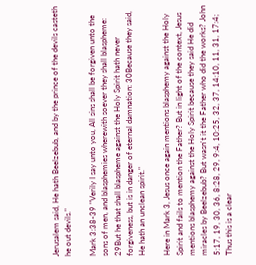Jerusalem said, He hath Beelzebub, and by the prince of the devils casteth he out devils."

Mark 3:38-39 "Verily I say unto you, All sins shall be forgiven unto the sons of men, and blasphemies wherewith soever they shall blaspheme: 29But he that shall blaspheme against the Holy Spirit hath never forgiveness, but is in danger of eternal damnation: 30Because they said, He hath an unclean spirit."

Here in Mark 3, Jesus once again mentions blasphemy against the Holy Spirit and fails to mention the Father? But in light of the context, Jesus mentions blasphemy against the Holy Spirit because they said He did miracles by Beelzebub? But wasn't it the Father who did the works? John 5:17, 19, 30, 36, 8:28, 29, 9:4, 10:25, 32, 37, 14:10, 11, 31, 17:4; Thus this is a clear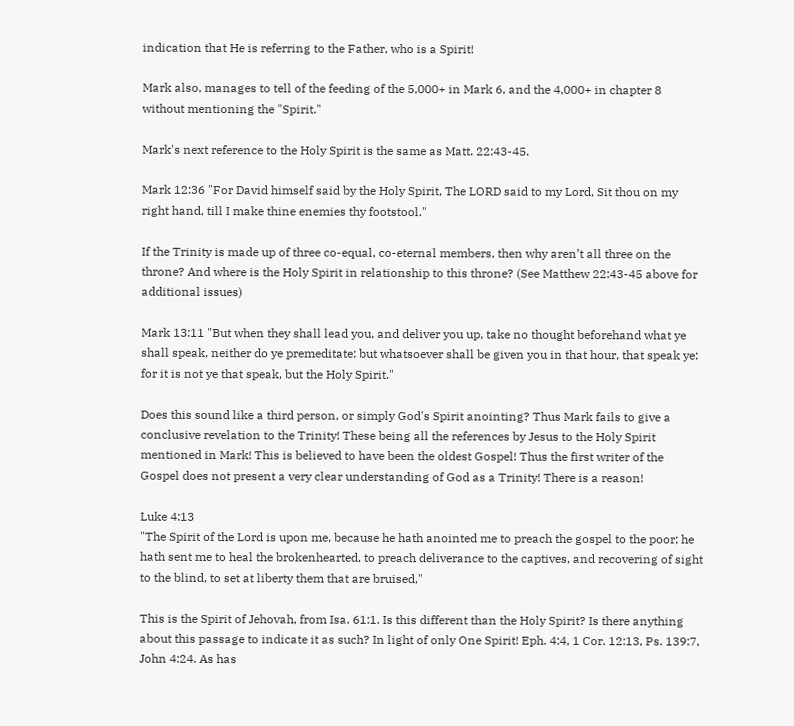indication that He is referring to the Father, who is a Spirit!

Mark also, manages to tell of the feeding of the 5,000+ in Mark 6, and the 4,000+ in chapter 8 without mentioning the "Spirit."

Mark's next reference to the Holy Spirit is the same as Matt. 22:43-45.

Mark 12:36 "For David himself said by the Holy Spirit, The LORD said to my Lord, Sit thou on my right hand, till I make thine enemies thy footstool."

If the Trinity is made up of three co-equal, co-eternal members, then why aren’t all three on the throne? And where is the Holy Spirit in relationship to this throne? (See Matthew 22:43-45 above for additional issues)

Mark 13:11 "But when they shall lead you, and deliver you up, take no thought beforehand what ye shall speak, neither do ye premeditate: but whatsoever shall be given you in that hour, that speak ye: for it is not ye that speak, but the Holy Spirit."

Does this sound like a third person, or simply God's Spirit anointing? Thus Mark fails to give a conclusive revelation to the Trinity! These being all the references by Jesus to the Holy Spirit mentioned in Mark! This is believed to have been the oldest Gospel! Thus the first writer of the Gospel does not present a very clear understanding of God as a Trinity! There is a reason!

Luke 4:13
"The Spirit of the Lord is upon me, because he hath anointed me to preach the gospel to the poor; he hath sent me to heal the brokenhearted, to preach deliverance to the captives, and recovering of sight to the blind, to set at liberty them that are bruised,"

This is the Spirit of Jehovah, from Isa. 61:1. Is this different than the Holy Spirit? Is there anything about this passage to indicate it as such? In light of only One Spirit! Eph. 4:4, 1 Cor. 12:13, Ps. 139:7, John 4:24. As has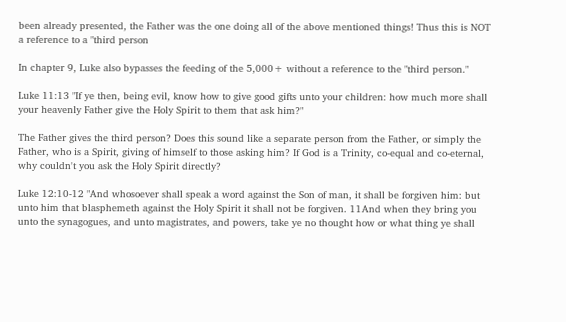been already presented, the Father was the one doing all of the above mentioned things! Thus this is NOT a reference to a "third person

In chapter 9, Luke also bypasses the feeding of the 5,000+ without a reference to the "third person."

Luke 11:13 "If ye then, being evil, know how to give good gifts unto your children: how much more shall your heavenly Father give the Holy Spirit to them that ask him?"

The Father gives the third person? Does this sound like a separate person from the Father, or simply the Father, who is a Spirit, giving of himself to those asking him? If God is a Trinity, co-equal and co-eternal, why couldn't you ask the Holy Spirit directly?

Luke 12:10-12 "And whosoever shall speak a word against the Son of man, it shall be forgiven him: but unto him that blasphemeth against the Holy Spirit it shall not be forgiven. 11And when they bring you unto the synagogues, and unto magistrates, and powers, take ye no thought how or what thing ye shall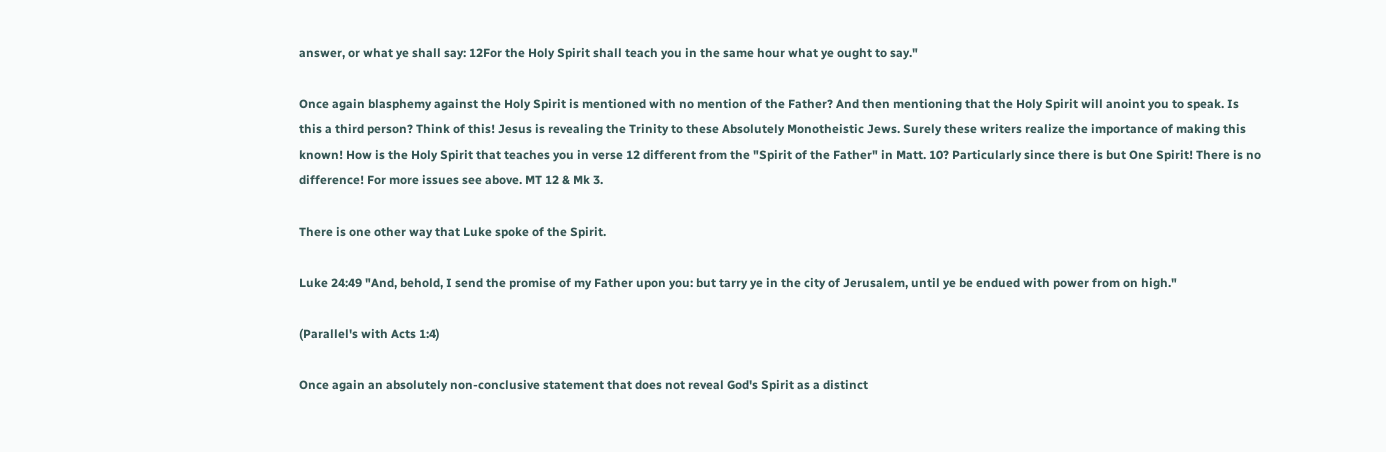answer, or what ye shall say: 12For the Holy Spirit shall teach you in the same hour what ye ought to say."

Once again blasphemy against the Holy Spirit is mentioned with no mention of the Father? And then mentioning that the Holy Spirit will anoint you to speak. Is this a third person? Think of this! Jesus is revealing the Trinity to these Absolutely Monotheistic Jews. Surely these writers realize the importance of making this known! How is the Holy Spirit that teaches you in verse 12 different from the "Spirit of the Father" in Matt. 10? Particularly since there is but One Spirit! There is no difference! For more issues see above. MT 12 & Mk 3.

There is one other way that Luke spoke of the Spirit.

Luke 24:49 "And, behold, I send the promise of my Father upon you: but tarry ye in the city of Jerusalem, until ye be endued with power from on high."

(Parallel's with Acts 1:4)

Once again an absolutely non-conclusive statement that does not reveal God's Spirit as a distinct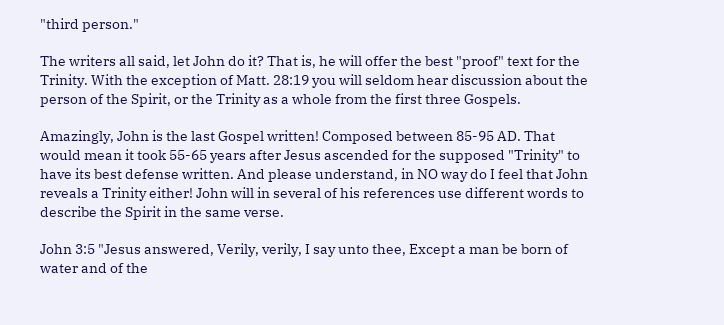"third person."

The writers all said, let John do it? That is, he will offer the best "proof" text for the Trinity. With the exception of Matt. 28:19 you will seldom hear discussion about the person of the Spirit, or the Trinity as a whole from the first three Gospels.

Amazingly, John is the last Gospel written! Composed between 85-95 AD. That would mean it took 55-65 years after Jesus ascended for the supposed "Trinity" to have its best defense written. And please understand, in NO way do I feel that John reveals a Trinity either! John will in several of his references use different words to describe the Spirit in the same verse.

John 3:5 "Jesus answered, Verily, verily, I say unto thee, Except a man be born of water and of the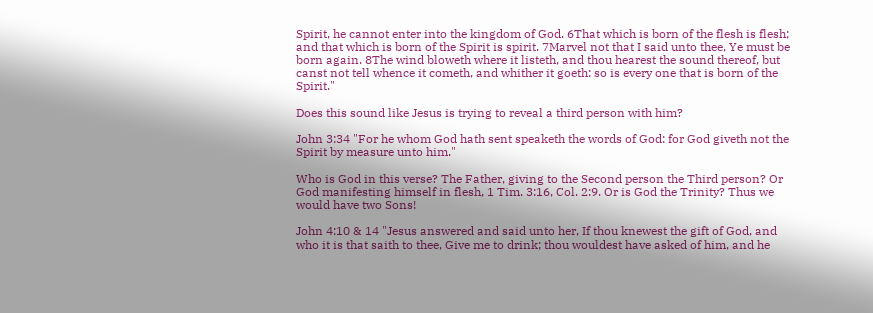Spirit, he cannot enter into the kingdom of God. 6That which is born of the flesh is flesh; and that which is born of the Spirit is spirit. 7Marvel not that I said unto thee, Ye must be born again. 8The wind bloweth where it listeth, and thou hearest the sound thereof, but canst not tell whence it cometh, and whither it goeth: so is every one that is born of the Spirit."

Does this sound like Jesus is trying to reveal a third person with him?

John 3:34 "For he whom God hath sent speaketh the words of God: for God giveth not the Spirit by measure unto him."

Who is God in this verse? The Father, giving to the Second person the Third person? Or God manifesting himself in flesh, 1 Tim. 3:16, Col. 2:9. Or is God the Trinity? Thus we would have two Sons!

John 4:10 & 14 "Jesus answered and said unto her, If thou knewest the gift of God, and who it is that saith to thee, Give me to drink; thou wouldest have asked of him, and he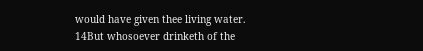would have given thee living water. 14But whosoever drinketh of the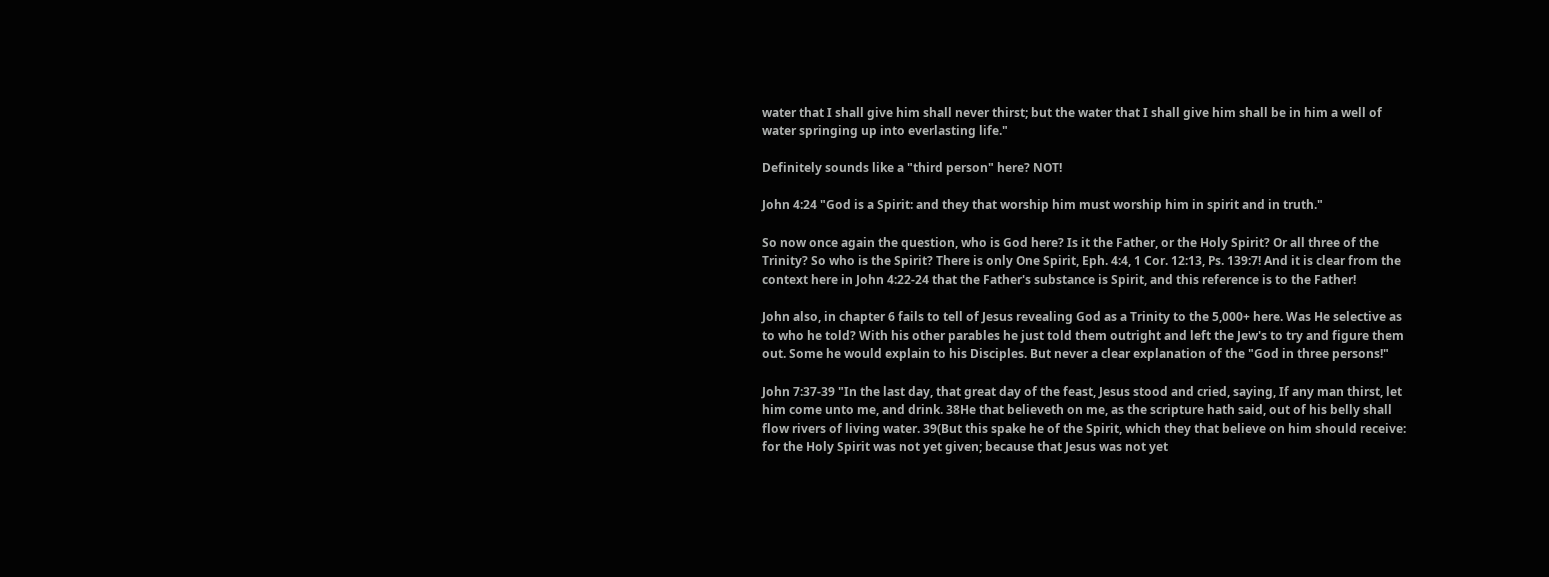water that I shall give him shall never thirst; but the water that I shall give him shall be in him a well of water springing up into everlasting life."

Definitely sounds like a "third person" here? NOT!

John 4:24 "God is a Spirit: and they that worship him must worship him in spirit and in truth."

So now once again the question, who is God here? Is it the Father, or the Holy Spirit? Or all three of the Trinity? So who is the Spirit? There is only One Spirit, Eph. 4:4, 1 Cor. 12:13, Ps. 139:7! And it is clear from the context here in John 4:22-24 that the Father's substance is Spirit, and this reference is to the Father!

John also, in chapter 6 fails to tell of Jesus revealing God as a Trinity to the 5,000+ here. Was He selective as to who he told? With his other parables he just told them outright and left the Jew's to try and figure them out. Some he would explain to his Disciples. But never a clear explanation of the "God in three persons!"

John 7:37-39 "In the last day, that great day of the feast, Jesus stood and cried, saying, If any man thirst, let him come unto me, and drink. 38He that believeth on me, as the scripture hath said, out of his belly shall flow rivers of living water. 39(But this spake he of the Spirit, which they that believe on him should receive: for the Holy Spirit was not yet given; because that Jesus was not yet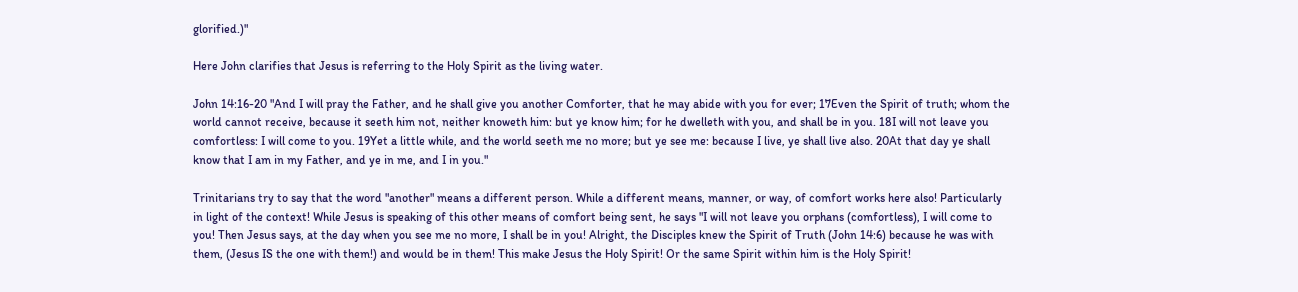glorified.)"

Here John clarifies that Jesus is referring to the Holy Spirit as the living water.

John 14:16-20 "And I will pray the Father, and he shall give you another Comforter, that he may abide with you for ever; 17Even the Spirit of truth; whom the world cannot receive, because it seeth him not, neither knoweth him: but ye know him; for he dwelleth with you, and shall be in you. 18I will not leave you comfortless: I will come to you. 19Yet a little while, and the world seeth me no more; but ye see me: because I live, ye shall live also. 20At that day ye shall know that I am in my Father, and ye in me, and I in you."

Trinitarians try to say that the word "another" means a different person. While a different means, manner, or way, of comfort works here also! Particularly in light of the context! While Jesus is speaking of this other means of comfort being sent, he says "I will not leave you orphans (comfortless), I will come to you! Then Jesus says, at the day when you see me no more, I shall be in you! Alright, the Disciples knew the Spirit of Truth (John 14:6) because he was with them, (Jesus IS the one with them!) and would be in them! This make Jesus the Holy Spirit! Or the same Spirit within him is the Holy Spirit!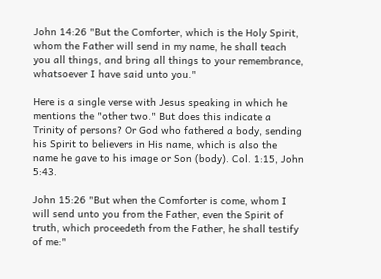John 14:26 "But the Comforter, which is the Holy Spirit, whom the Father will send in my name, he shall teach you all things, and bring all things to your remembrance, whatsoever I have said unto you."

Here is a single verse with Jesus speaking in which he mentions the "other two." But does this indicate a Trinity of persons? Or God who fathered a body, sending his Spirit to believers in His name, which is also the name he gave to his image or Son (body). Col. 1:15, John 5:43.

John 15:26 "But when the Comforter is come, whom I will send unto you from the Father, even the Spirit of truth, which proceedeth from the Father, he shall testify of me:"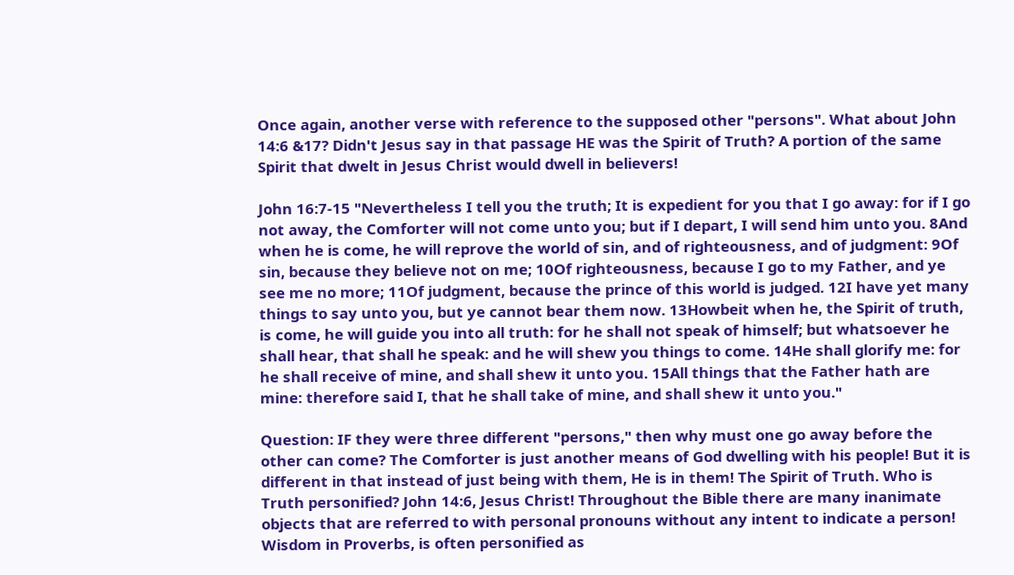Once again, another verse with reference to the supposed other "persons". What about John 14:6 &17? Didn't Jesus say in that passage HE was the Spirit of Truth? A portion of the same Spirit that dwelt in Jesus Christ would dwell in believers!

John 16:7-15 "Nevertheless I tell you the truth; It is expedient for you that I go away: for if I go not away, the Comforter will not come unto you; but if I depart, I will send him unto you. 8And when he is come, he will reprove the world of sin, and of righteousness, and of judgment: 9Of sin, because they believe not on me; 10Of righteousness, because I go to my Father, and ye see me no more; 11Of judgment, because the prince of this world is judged. 12I have yet many things to say unto you, but ye cannot bear them now. 13Howbeit when he, the Spirit of truth, is come, he will guide you into all truth: for he shall not speak of himself; but whatsoever he shall hear, that shall he speak: and he will shew you things to come. 14He shall glorify me: for he shall receive of mine, and shall shew it unto you. 15All things that the Father hath are mine: therefore said I, that he shall take of mine, and shall shew it unto you."

Question: IF they were three different "persons," then why must one go away before the other can come? The Comforter is just another means of God dwelling with his people! But it is different in that instead of just being with them, He is in them! The Spirit of Truth. Who is Truth personified? John 14:6, Jesus Christ! Throughout the Bible there are many inanimate objects that are referred to with personal pronouns without any intent to indicate a person! Wisdom in Proverbs, is often personified as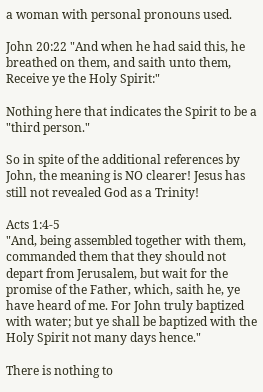a woman with personal pronouns used.

John 20:22 "And when he had said this, he breathed on them, and saith unto them, Receive ye the Holy Spirit:"

Nothing here that indicates the Spirit to be a "third person."

So in spite of the additional references by John, the meaning is NO clearer! Jesus has still not revealed God as a Trinity!

Acts 1:4-5
"And, being assembled together with them, commanded them that they should not depart from Jerusalem, but wait for the promise of the Father, which, saith he, ye have heard of me. For John truly baptized with water; but ye shall be baptized with the Holy Spirit not many days hence."

There is nothing to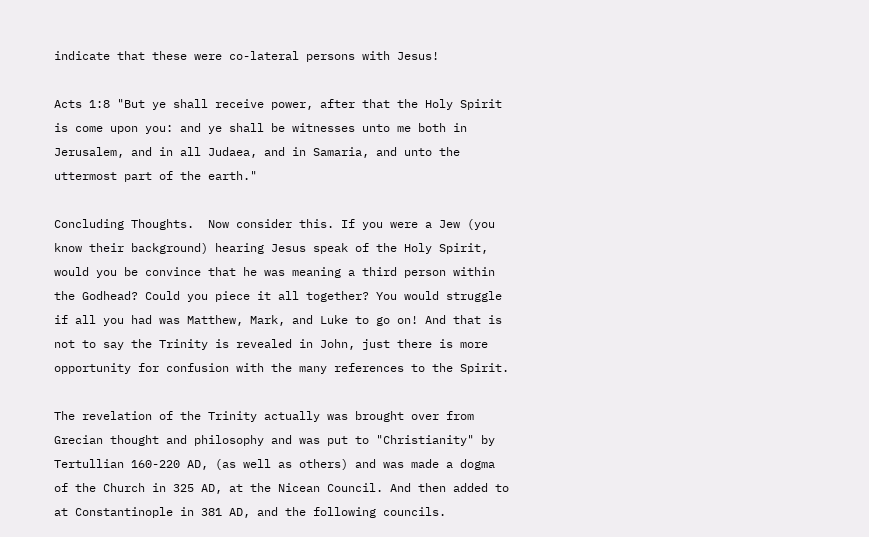indicate that these were co-lateral persons with Jesus!

Acts 1:8 "But ye shall receive power, after that the Holy Spirit is come upon you: and ye shall be witnesses unto me both in Jerusalem, and in all Judaea, and in Samaria, and unto the uttermost part of the earth."

Concluding Thoughts.  Now consider this. If you were a Jew (you know their background) hearing Jesus speak of the Holy Spirit, would you be convince that he was meaning a third person within the Godhead? Could you piece it all together? You would struggle if all you had was Matthew, Mark, and Luke to go on! And that is not to say the Trinity is revealed in John, just there is more opportunity for confusion with the many references to the Spirit.

The revelation of the Trinity actually was brought over from Grecian thought and philosophy and was put to "Christianity" by Tertullian 160-220 AD, (as well as others) and was made a dogma of the Church in 325 AD, at the Nicean Council. And then added to at Constantinople in 381 AD, and the following councils.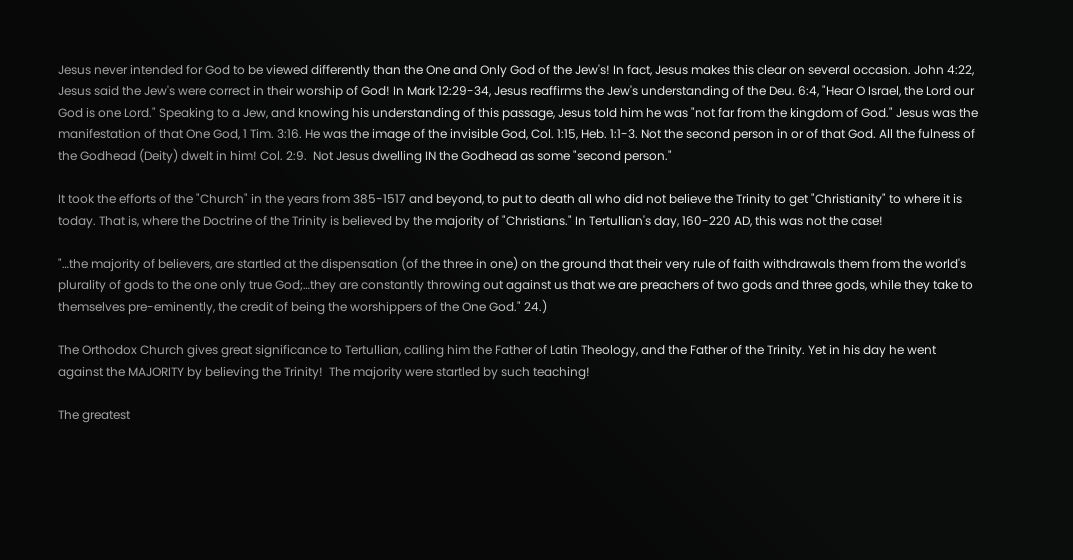Jesus never intended for God to be viewed differently than the One and Only God of the Jew's! In fact, Jesus makes this clear on several occasion. John 4:22, Jesus said the Jew's were correct in their worship of God! In Mark 12:29-34, Jesus reaffirms the Jew's understanding of the Deu. 6:4, "Hear O Israel, the Lord our God is one Lord." Speaking to a Jew, and knowing his understanding of this passage, Jesus told him he was "not far from the kingdom of God." Jesus was the manifestation of that One God, 1 Tim. 3:16. He was the image of the invisible God, Col. 1:15, Heb. 1:1-3. Not the second person in or of that God. All the fulness of the Godhead (Deity) dwelt in him! Col. 2:9.  Not Jesus dwelling IN the Godhead as some "second person."

It took the efforts of the "Church" in the years from 385-1517 and beyond, to put to death all who did not believe the Trinity to get "Christianity" to where it is today. That is, where the Doctrine of the Trinity is believed by the majority of "Christians." In Tertullian's day, 160-220 AD, this was not the case!

"…the majority of believers, are startled at the dispensation (of the three in one) on the ground that their very rule of faith withdrawals them from the world's plurality of gods to the one only true God;…they are constantly throwing out against us that we are preachers of two gods and three gods, while they take to themselves pre-eminently, the credit of being the worshippers of the One God." 24.)

The Orthodox Church gives great significance to Tertullian, calling him the Father of Latin Theology, and the Father of the Trinity. Yet in his day he went against the MAJORITY by believing the Trinity!  The majority were startled by such teaching!

The greatest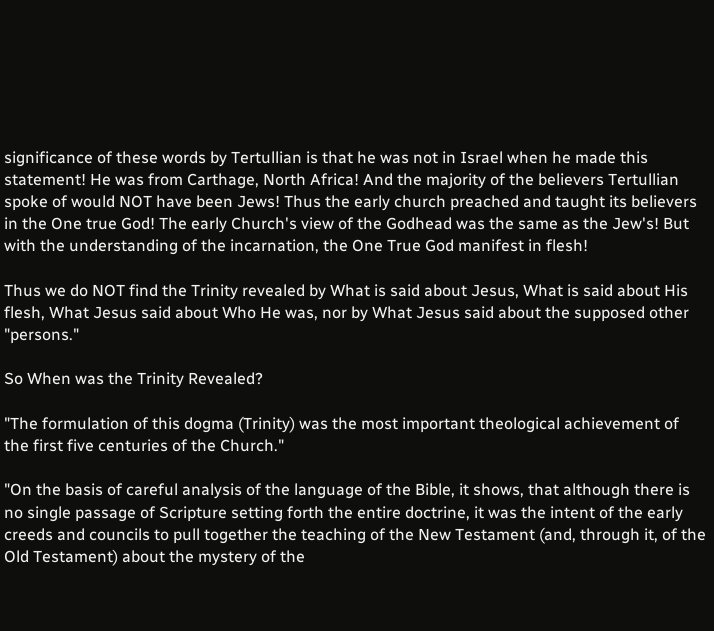significance of these words by Tertullian is that he was not in Israel when he made this statement! He was from Carthage, North Africa! And the majority of the believers Tertullian spoke of would NOT have been Jews! Thus the early church preached and taught its believers in the One true God! The early Church's view of the Godhead was the same as the Jew's! But with the understanding of the incarnation, the One True God manifest in flesh!

Thus we do NOT find the Trinity revealed by What is said about Jesus, What is said about His flesh, What Jesus said about Who He was, nor by What Jesus said about the supposed other "persons."

So When was the Trinity Revealed?

"The formulation of this dogma (Trinity) was the most important theological achievement of the first five centuries of the Church."

"On the basis of careful analysis of the language of the Bible, it shows, that although there is no single passage of Scripture setting forth the entire doctrine, it was the intent of the early creeds and councils to pull together the teaching of the New Testament (and, through it, of the Old Testament) about the mystery of the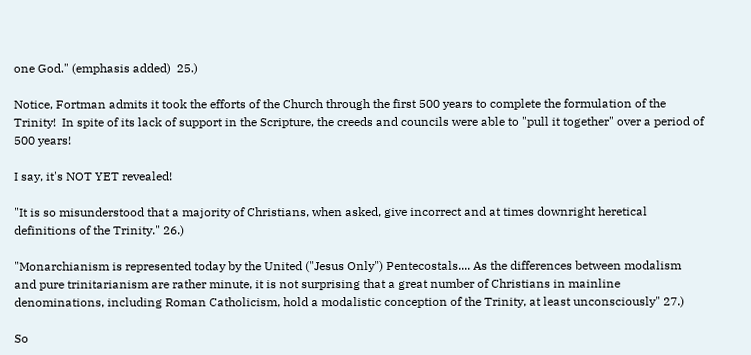one God." (emphasis added)  25.)

Notice, Fortman admits it took the efforts of the Church through the first 500 years to complete the formulation of the Trinity!  In spite of its lack of support in the Scripture, the creeds and councils were able to "pull it together" over a period of 500 years!

I say, it's NOT YET revealed!

"It is so misunderstood that a majority of Christians, when asked, give incorrect and at times downright heretical definitions of the Trinity." 26.)

"Monarchianism is represented today by the United ("Jesus Only") Pentecostals.... As the differences between modalism and pure trinitarianism are rather minute, it is not surprising that a great number of Christians in mainline denominations, including Roman Catholicism, hold a modalistic conception of the Trinity, at least unconsciously" 27.)

So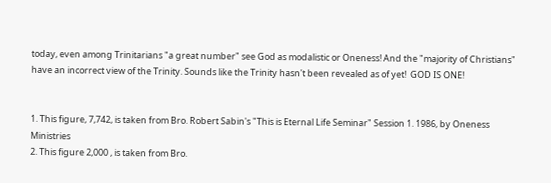today, even among Trinitarians "a great number" see God as modalistic or Oneness! And the "majority of Christians" have an incorrect view of the Trinity. Sounds like the Trinity hasn't been revealed as of yet!  GOD IS ONE!


1. This figure, 7,742, is taken from Bro. Robert Sabin's "This is Eternal Life Seminar" Session 1. 1986, by Oneness Ministries
2. This figure 2,000 , is taken from Bro.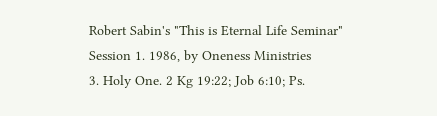Robert Sabin's "This is Eternal Life Seminar" Session 1. 1986, by Oneness Ministries
3. Holy One. 2 Kg 19:22; Job 6:10; Ps.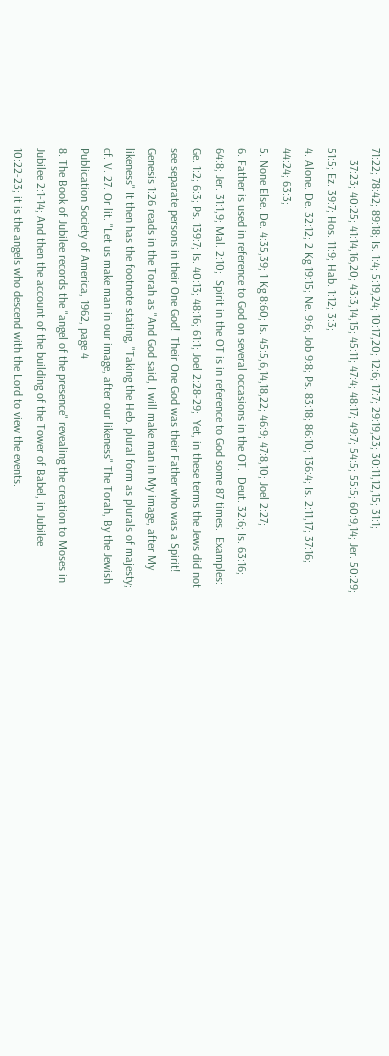71:22; 78:42; 89:18; Is. 1:4; 5:19,24; 10:17,20; 12:6; 17:7; 29:19,23; 30:11,12,15; 31:1;
    37:23; 40:25; 41:14,16,20; 43:3,14,15; 45:11; 47:4; 48:17; 49:7; 54:5; 55:5; 60:9,14; Jer. 50:29; 51:5; Ez. 39:7; Hos. 11:9; Hab. 1:12; 3:3;
4. Alone. De. 32:12; 2 Kg 19:15; Ne. 9:6; Job 9:8; Ps. 83:18; 86:10; 136:4; Is. 2:11,17; 37:16; 44:24; 63:3;
5. None Else. De. 4:35,39; 1 Kg 8:60; Is. 45:5,6,14,18,22; 46:9; 47:8,10; Joel 2:27;
6. Father is used in reference to God on several occasions in the OT.  Deut. 32:6; Is. 63:16; 64:8; Jer. 31:1,9; Mal. 2:10;  Spirit in the OT is in reference to God some 87 times.  Examples: Ge. 1:2; 6:3; Ps. 139:7; Is. 40:13; 48:16; 61:1; Joel 2:28-29;  Yet, in these terms the Jews did not see separate persons in their One God!  Their One God was their Father who was a Spirit!
Genesis 1:26 reads in the Torah as "And God said, I will make man in My image, after My likeness" It then has the footnote stating, "Taking the Heb. plural form as plurals of majesty; cf. V. 27. Or lit. "Let us make man in our image, after our likeness" The Torah, By the Jewish Publication Society of America, 1962, page 4
8. The Book of Jubilee records the "angel of the presence" revealing the creation to Moses in Jubilee 2:1-14; And then the account of the building of the Tower of Babel, in Jubilee 10:22-23; it is the angels who descend with the Lord to view the events.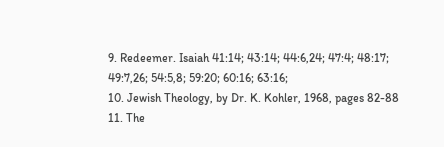9. Redeemer. Isaiah 41:14; 43:14; 44:6,24; 47:4; 48:17; 49:7,26; 54:5,8; 59:20; 60:16; 63:16;
10. Jewish Theology, by Dr. K. Kohler, 1968, pages 82-88
11. The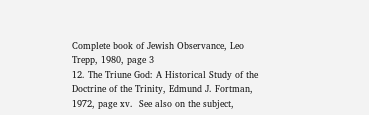Complete book of Jewish Observance, Leo Trepp, 1980, page 3
12. The Triune God: A Historical Study of the Doctrine of the Trinity, Edmund J. Fortman, 1972, page xv.  See also on the subject,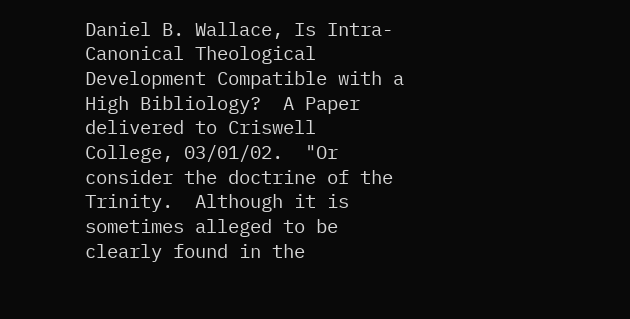Daniel B. Wallace, Is Intra-Canonical Theological Development Compatible with a High Bibliology?  A Paper delivered to Criswell College, 03/01/02.  "Or consider the doctrine of the Trinity.  Although it is sometimes alleged to be clearly found in the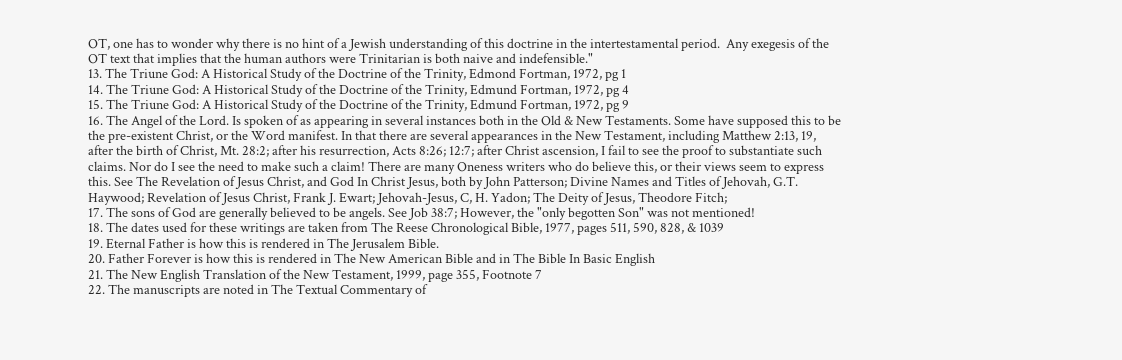OT, one has to wonder why there is no hint of a Jewish understanding of this doctrine in the intertestamental period.  Any exegesis of the OT text that implies that the human authors were Trinitarian is both naive and indefensible."
13. The Triune God: A Historical Study of the Doctrine of the Trinity, Edmond Fortman, 1972, pg 1
14. The Triune God: A Historical Study of the Doctrine of the Trinity, Edmund Fortman, 1972, pg 4
15. The Triune God: A Historical Study of the Doctrine of the Trinity, Edmund Fortman, 1972, pg 9
16. The Angel of the Lord. Is spoken of as appearing in several instances both in the Old & New Testaments. Some have supposed this to be the pre-existent Christ, or the Word manifest. In that there are several appearances in the New Testament, including Matthew 2:13, 19, after the birth of Christ, Mt. 28:2; after his resurrection, Acts 8:26; 12:7; after Christ ascension, I fail to see the proof to substantiate such claims. Nor do I see the need to make such a claim! There are many Oneness writers who do believe this, or their views seem to express this. See The Revelation of Jesus Christ, and God In Christ Jesus, both by John Patterson; Divine Names and Titles of Jehovah, G.T. Haywood; Revelation of Jesus Christ, Frank J. Ewart; Jehovah-Jesus, C, H. Yadon; The Deity of Jesus, Theodore Fitch;
17. The sons of God are generally believed to be angels. See Job 38:7; However, the "only begotten Son" was not mentioned!
18. The dates used for these writings are taken from The Reese Chronological Bible, 1977, pages 511, 590, 828, & 1039
19. Eternal Father is how this is rendered in The Jerusalem Bible.
20. Father Forever is how this is rendered in The New American Bible and in The Bible In Basic English
21. The New English Translation of the New Testament, 1999, page 355, Footnote 7
22. The manuscripts are noted in The Textual Commentary of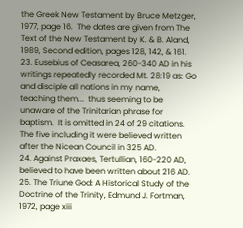the Greek New Testament by Bruce Metzger, 1977, page 16.  The dates are given from The Text of the New Testament by K. & B. Aland, 1989, Second edition, pages 128, 142, & 161.
23. Eusebius of Ceasarea, 260-340 AD in his writings repeatedly recorded Mt. 28:19 as: Go and disciple all nations in my name, teaching them...  thus seeming to be unaware of the Trinitarian phrase for baptism.  It is omitted in 24 of 29 citations.  The five including it were believed written after the Nicean Council in 325 AD.
24. Against Praxaes, Tertullian, 160-220 AD, believed to have been written about 216 AD.
25. The Triune God: A Historical Study of the Doctrine of the Trinity, Edmund J. Fortman, 1972, page xiii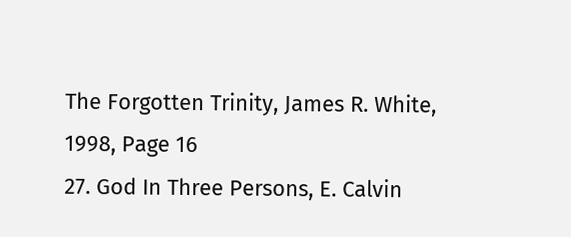The Forgotten Trinity, James R. White, 1998, Page 16
27. God In Three Persons, E. Calvin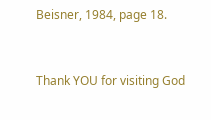Beisner, 1984, page 18.


Thank YOU for visiting God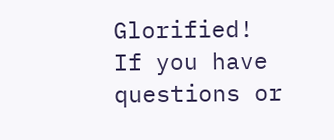Glorified!  If you have questions or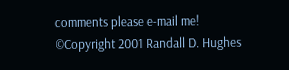comments please e-mail me!
©Copyright 2001 Randall D. Hughes